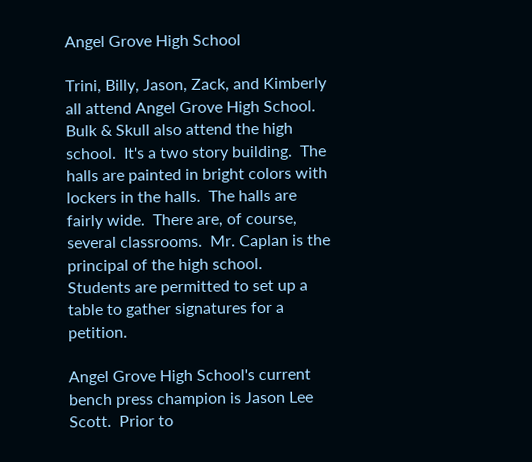Angel Grove High School

Trini, Billy, Jason, Zack, and Kimberly all attend Angel Grove High School.  Bulk & Skull also attend the high school.  It's a two story building.  The halls are painted in bright colors with lockers in the halls.  The halls are fairly wide.  There are, of course, several classrooms.  Mr. Caplan is the principal of the high school.  Students are permitted to set up a table to gather signatures for a petition.

Angel Grove High School's current bench press champion is Jason Lee Scott.  Prior to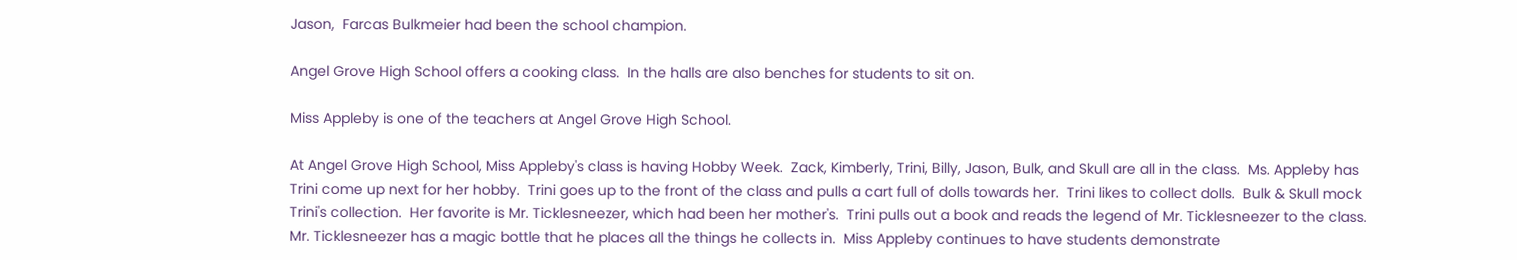Jason,  Farcas Bulkmeier had been the school champion.

Angel Grove High School offers a cooking class.  In the halls are also benches for students to sit on.

Miss Appleby is one of the teachers at Angel Grove High School.

At Angel Grove High School, Miss Appleby's class is having Hobby Week.  Zack, Kimberly, Trini, Billy, Jason, Bulk, and Skull are all in the class.  Ms. Appleby has Trini come up next for her hobby.  Trini goes up to the front of the class and pulls a cart full of dolls towards her.  Trini likes to collect dolls.  Bulk & Skull mock Trini's collection.  Her favorite is Mr. Ticklesneezer, which had been her mother's.  Trini pulls out a book and reads the legend of Mr. Ticklesneezer to the class.  Mr. Ticklesneezer has a magic bottle that he places all the things he collects in.  Miss Appleby continues to have students demonstrate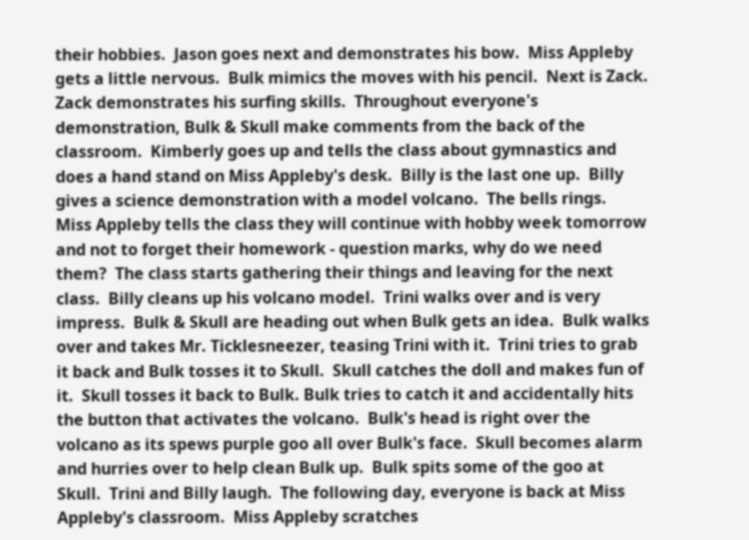their hobbies.  Jason goes next and demonstrates his bow.  Miss Appleby gets a little nervous.  Bulk mimics the moves with his pencil.  Next is Zack.  Zack demonstrates his surfing skills.  Throughout everyone's demonstration, Bulk & Skull make comments from the back of the classroom.  Kimberly goes up and tells the class about gymnastics and does a hand stand on Miss Appleby's desk.  Billy is the last one up.  Billy gives a science demonstration with a model volcano.  The bells rings.  Miss Appleby tells the class they will continue with hobby week tomorrow and not to forget their homework - question marks, why do we need them?  The class starts gathering their things and leaving for the next class.  Billy cleans up his volcano model.  Trini walks over and is very impress.  Bulk & Skull are heading out when Bulk gets an idea.  Bulk walks over and takes Mr. Ticklesneezer, teasing Trini with it.  Trini tries to grab it back and Bulk tosses it to Skull.  Skull catches the doll and makes fun of it.  Skull tosses it back to Bulk. Bulk tries to catch it and accidentally hits the button that activates the volcano.  Bulk's head is right over the volcano as its spews purple goo all over Bulk's face.  Skull becomes alarm and hurries over to help clean Bulk up.  Bulk spits some of the goo at Skull.  Trini and Billy laugh.  The following day, everyone is back at Miss Appleby's classroom.  Miss Appleby scratches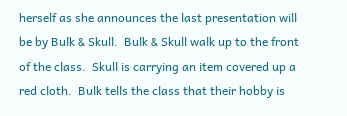herself as she announces the last presentation will be by Bulk & Skull.  Bulk & Skull walk up to the front of the class.  Skull is carrying an item covered up a red cloth.  Bulk tells the class that their hobby is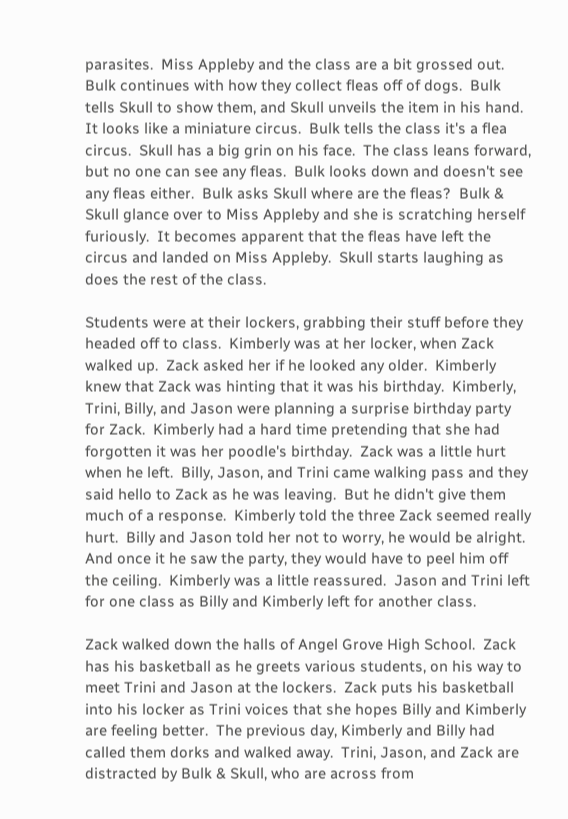parasites.  Miss Appleby and the class are a bit grossed out.  Bulk continues with how they collect fleas off of dogs.  Bulk tells Skull to show them, and Skull unveils the item in his hand.  It looks like a miniature circus.  Bulk tells the class it's a flea circus.  Skull has a big grin on his face.  The class leans forward, but no one can see any fleas.  Bulk looks down and doesn't see any fleas either.  Bulk asks Skull where are the fleas?  Bulk & Skull glance over to Miss Appleby and she is scratching herself furiously.  It becomes apparent that the fleas have left the circus and landed on Miss Appleby.  Skull starts laughing as does the rest of the class.

Students were at their lockers, grabbing their stuff before they headed off to class.  Kimberly was at her locker, when Zack walked up.  Zack asked her if he looked any older.  Kimberly knew that Zack was hinting that it was his birthday.  Kimberly, Trini, Billy, and Jason were planning a surprise birthday party for Zack.  Kimberly had a hard time pretending that she had forgotten it was her poodle's birthday.  Zack was a little hurt when he left.  Billy, Jason, and Trini came walking pass and they said hello to Zack as he was leaving.  But he didn't give them much of a response.  Kimberly told the three Zack seemed really hurt.  Billy and Jason told her not to worry, he would be alright.  And once it he saw the party, they would have to peel him off the ceiling.  Kimberly was a little reassured.  Jason and Trini left for one class as Billy and Kimberly left for another class.

Zack walked down the halls of Angel Grove High School.  Zack has his basketball as he greets various students, on his way to meet Trini and Jason at the lockers.  Zack puts his basketball into his locker as Trini voices that she hopes Billy and Kimberly are feeling better.  The previous day, Kimberly and Billy had called them dorks and walked away.  Trini, Jason, and Zack are distracted by Bulk & Skull, who are across from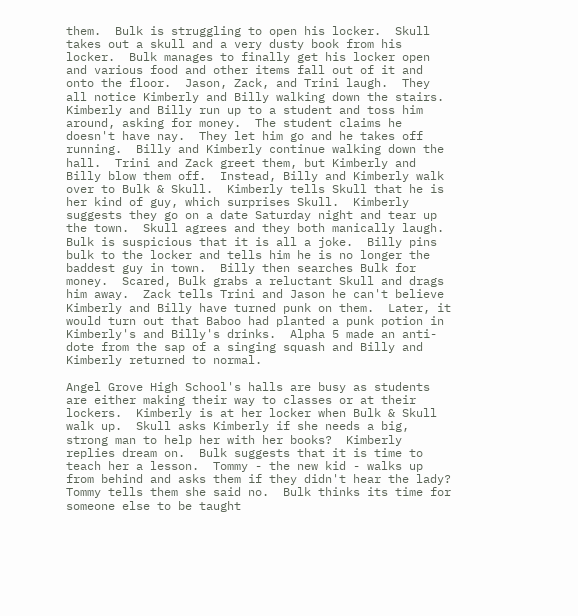them.  Bulk is struggling to open his locker.  Skull takes out a skull and a very dusty book from his locker.  Bulk manages to finally get his locker open and various food and other items fall out of it and onto the floor.  Jason, Zack, and Trini laugh.  They all notice Kimberly and Billy walking down the stairs.  Kimberly and Billy run up to a student and toss him around, asking for money.  The student claims he doesn't have nay.  They let him go and he takes off running.  Billy and Kimberly continue walking down the hall.  Trini and Zack greet them, but Kimberly and Billy blow them off.  Instead, Billy and Kimberly walk over to Bulk & Skull.  Kimberly tells Skull that he is her kind of guy, which surprises Skull.  Kimberly suggests they go on a date Saturday night and tear up the town.  Skull agrees and they both manically laugh.  Bulk is suspicious that it is all a joke.  Billy pins bulk to the locker and tells him he is no longer the baddest guy in town.  Billy then searches Bulk for money.  Scared, Bulk grabs a reluctant Skull and drags him away.  Zack tells Trini and Jason he can't believe Kimberly and Billy have turned punk on them.  Later, it would turn out that Baboo had planted a punk potion in Kimberly's and Billy's drinks.  Alpha 5 made an anti-dote from the sap of a singing squash and Billy and Kimberly returned to normal.

Angel Grove High School's halls are busy as students are either making their way to classes or at their lockers.  Kimberly is at her locker when Bulk & Skull walk up.  Skull asks Kimberly if she needs a big, strong man to help her with her books?  Kimberly replies dream on.  Bulk suggests that it is time to teach her a lesson.  Tommy - the new kid - walks up from behind and asks them if they didn't hear the lady?  Tommy tells them she said no.  Bulk thinks its time for someone else to be taught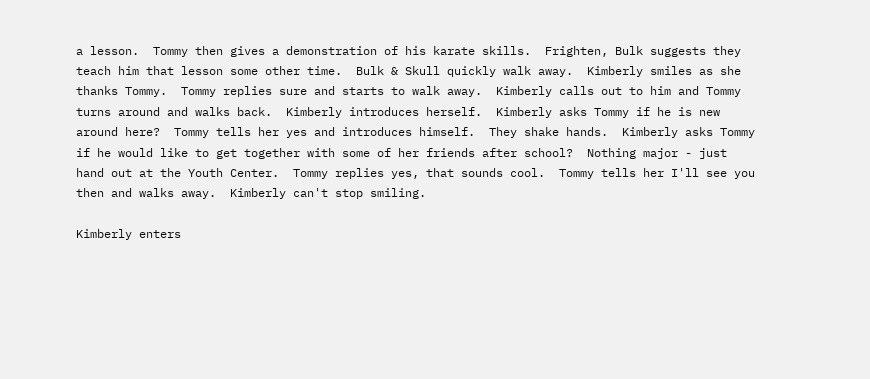a lesson.  Tommy then gives a demonstration of his karate skills.  Frighten, Bulk suggests they teach him that lesson some other time.  Bulk & Skull quickly walk away.  Kimberly smiles as she thanks Tommy.  Tommy replies sure and starts to walk away.  Kimberly calls out to him and Tommy turns around and walks back.  Kimberly introduces herself.  Kimberly asks Tommy if he is new around here?  Tommy tells her yes and introduces himself.  They shake hands.  Kimberly asks Tommy if he would like to get together with some of her friends after school?  Nothing major - just hand out at the Youth Center.  Tommy replies yes, that sounds cool.  Tommy tells her I'll see you then and walks away.  Kimberly can't stop smiling.

Kimberly enters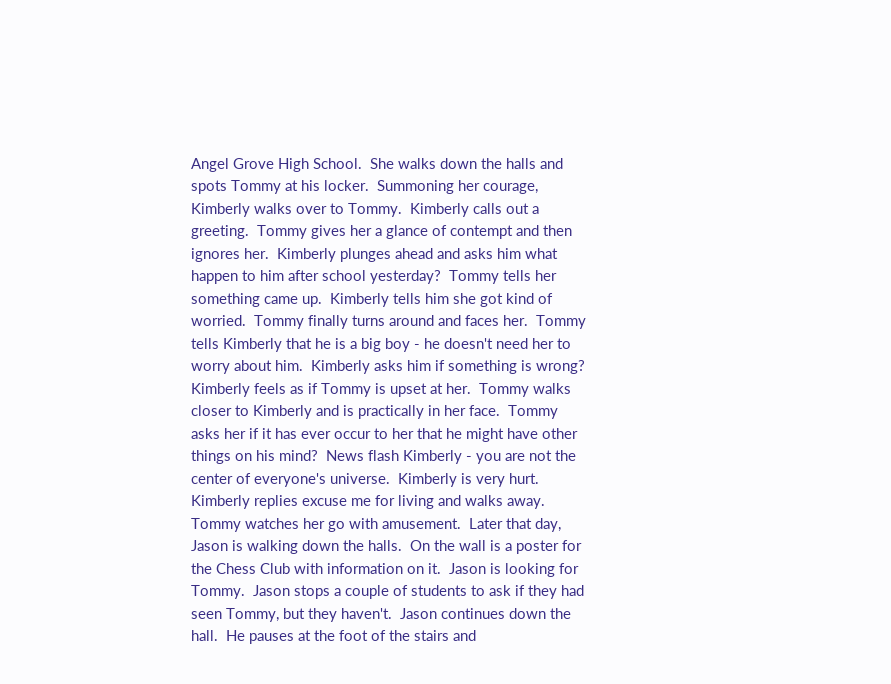Angel Grove High School.  She walks down the halls and spots Tommy at his locker.  Summoning her courage, Kimberly walks over to Tommy.  Kimberly calls out a greeting.  Tommy gives her a glance of contempt and then ignores her.  Kimberly plunges ahead and asks him what happen to him after school yesterday?  Tommy tells her something came up.  Kimberly tells him she got kind of worried.  Tommy finally turns around and faces her.  Tommy tells Kimberly that he is a big boy - he doesn't need her to worry about him.  Kimberly asks him if something is wrong?  Kimberly feels as if Tommy is upset at her.  Tommy walks closer to Kimberly and is practically in her face.  Tommy asks her if it has ever occur to her that he might have other things on his mind?  News flash Kimberly - you are not the center of everyone's universe.  Kimberly is very hurt.  Kimberly replies excuse me for living and walks away.  Tommy watches her go with amusement.  Later that day, Jason is walking down the halls.  On the wall is a poster for the Chess Club with information on it.  Jason is looking for Tommy.  Jason stops a couple of students to ask if they had seen Tommy, but they haven't.  Jason continues down the hall.  He pauses at the foot of the stairs and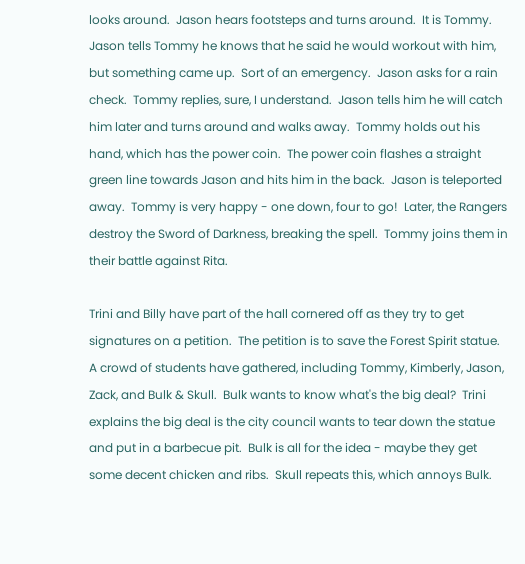looks around.  Jason hears footsteps and turns around.  It is Tommy.  Jason tells Tommy he knows that he said he would workout with him, but something came up.  Sort of an emergency.  Jason asks for a rain check.  Tommy replies, sure, I understand.  Jason tells him he will catch him later and turns around and walks away.  Tommy holds out his hand, which has the power coin.  The power coin flashes a straight green line towards Jason and hits him in the back.  Jason is teleported away.  Tommy is very happy - one down, four to go!  Later, the Rangers destroy the Sword of Darkness, breaking the spell.  Tommy joins them in their battle against Rita.

Trini and Billy have part of the hall cornered off as they try to get signatures on a petition.  The petition is to save the Forest Spirit statue.  A crowd of students have gathered, including Tommy, Kimberly, Jason, Zack, and Bulk & Skull.  Bulk wants to know what's the big deal?  Trini explains the big deal is the city council wants to tear down the statue and put in a barbecue pit.  Bulk is all for the idea - maybe they get some decent chicken and ribs.  Skull repeats this, which annoys Bulk.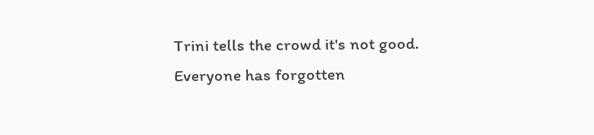Trini tells the crowd it's not good.  Everyone has forgotten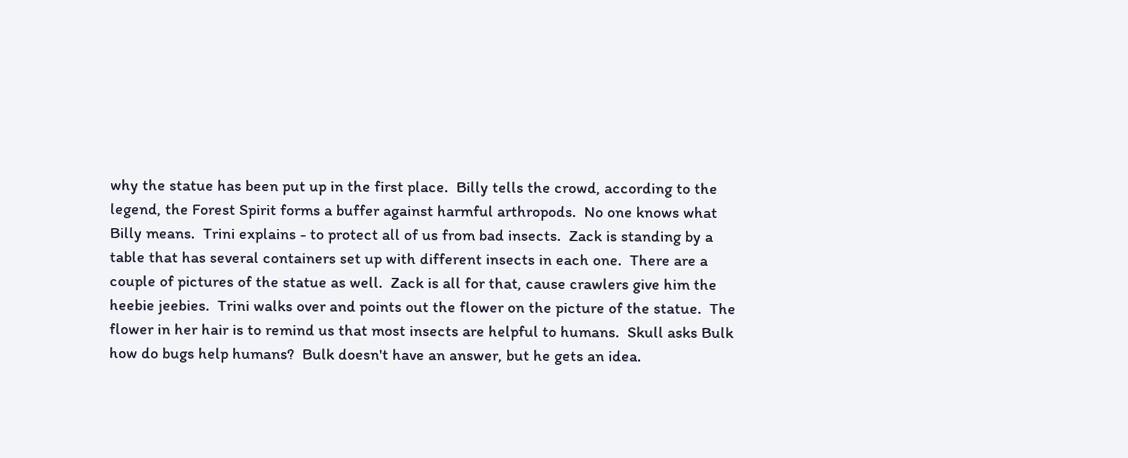why the statue has been put up in the first place.  Billy tells the crowd, according to the legend, the Forest Spirit forms a buffer against harmful arthropods.  No one knows what Billy means.  Trini explains - to protect all of us from bad insects.  Zack is standing by a table that has several containers set up with different insects in each one.  There are a couple of pictures of the statue as well.  Zack is all for that, cause crawlers give him the heebie jeebies.  Trini walks over and points out the flower on the picture of the statue.  The flower in her hair is to remind us that most insects are helpful to humans.  Skull asks Bulk how do bugs help humans?  Bulk doesn't have an answer, but he gets an idea.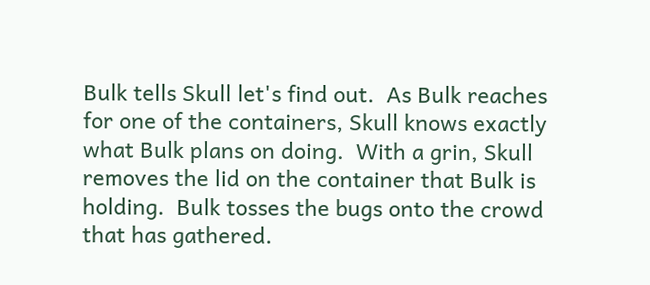Bulk tells Skull let's find out.  As Bulk reaches for one of the containers, Skull knows exactly what Bulk plans on doing.  With a grin, Skull removes the lid on the container that Bulk is holding.  Bulk tosses the bugs onto the crowd that has gathered.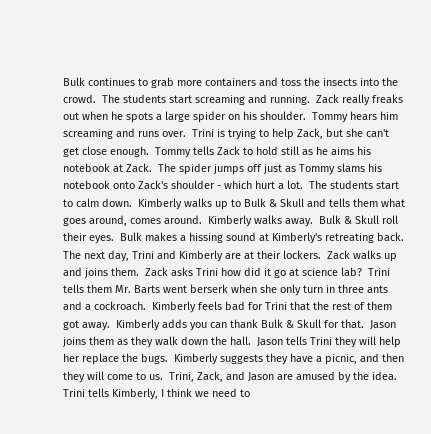Bulk continues to grab more containers and toss the insects into the crowd.  The students start screaming and running.  Zack really freaks out when he spots a large spider on his shoulder.  Tommy hears him screaming and runs over.  Trini is trying to help Zack, but she can't get close enough.  Tommy tells Zack to hold still as he aims his notebook at Zack.  The spider jumps off just as Tommy slams his notebook onto Zack's shoulder - which hurt a lot.  The students start to calm down.  Kimberly walks up to Bulk & Skull and tells them what goes around, comes around.  Kimberly walks away.  Bulk & Skull roll their eyes.  Bulk makes a hissing sound at Kimberly's retreating back.  The next day, Trini and Kimberly are at their lockers.  Zack walks up and joins them.  Zack asks Trini how did it go at science lab?  Trini tells them Mr. Barts went berserk when she only turn in three ants and a cockroach.  Kimberly feels bad for Trini that the rest of them got away.  Kimberly adds you can thank Bulk & Skull for that.  Jason joins them as they walk down the hall.  Jason tells Trini they will help her replace the bugs.  Kimberly suggests they have a picnic, and then they will come to us.  Trini, Zack, and Jason are amused by the idea.  Trini tells Kimberly, I think we need to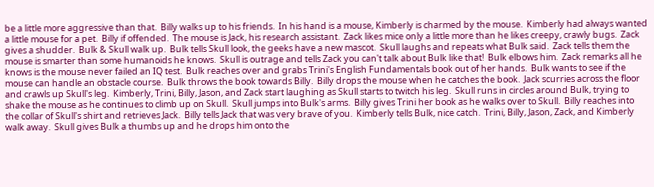be a little more aggressive than that.  Billy walks up to his friends.  In his hand is a mouse, Kimberly is charmed by the mouse.  Kimberly had always wanted a little mouse for a pet.  Billy if offended.  The mouse is Jack, his research assistant.  Zack likes mice only a little more than he likes creepy, crawly bugs.  Zack gives a shudder.  Bulk & Skull walk up.  Bulk tells Skull look, the geeks have a new mascot.  Skull laughs and repeats what Bulk said.  Zack tells them the mouse is smarter than some humanoids he knows.  Skull is outrage and tells Zack you can't talk about Bulk like that!  Bulk elbows him.  Zack remarks all he knows is the mouse never failed an IQ test.  Bulk reaches over and grabs Trini's English Fundamentals book out of her hands.  Bulk wants to see if the mouse can handle an obstacle course.  Bulk throws the book towards Billy.  Billy drops the mouse when he catches the book.  Jack scurries across the floor and crawls up Skull's leg.  Kimberly, Trini, Billy, Jason, and Zack start laughing as Skull starts to twitch his leg.  Skull runs in circles around Bulk, trying to shake the mouse as he continues to climb up on Skull.  Skull jumps into Bulk's arms.  Billy gives Trini her book as he walks over to Skull.  Billy reaches into the collar of Skull's shirt and retrieves Jack.  Billy tells Jack that was very brave of you.  Kimberly tells Bulk, nice catch.  Trini, Billy, Jason, Zack, and Kimberly walk away.  Skull gives Bulk a thumbs up and he drops him onto the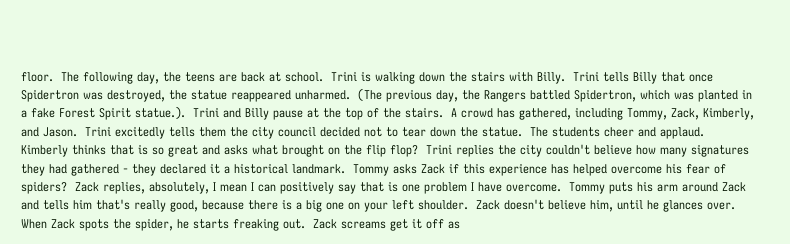floor.  The following day, the teens are back at school.  Trini is walking down the stairs with Billy.  Trini tells Billy that once Spidertron was destroyed, the statue reappeared unharmed.  (The previous day, the Rangers battled Spidertron, which was planted in a fake Forest Spirit statue.).  Trini and Billy pause at the top of the stairs.  A crowd has gathered, including Tommy, Zack, Kimberly, and Jason.  Trini excitedly tells them the city council decided not to tear down the statue.  The students cheer and applaud.  Kimberly thinks that is so great and asks what brought on the flip flop?  Trini replies the city couldn't believe how many signatures they had gathered - they declared it a historical landmark.  Tommy asks Zack if this experience has helped overcome his fear of spiders?  Zack replies, absolutely, I mean I can positively say that is one problem I have overcome.  Tommy puts his arm around Zack and tells him that's really good, because there is a big one on your left shoulder.  Zack doesn't believe him, until he glances over.  When Zack spots the spider, he starts freaking out.  Zack screams get it off as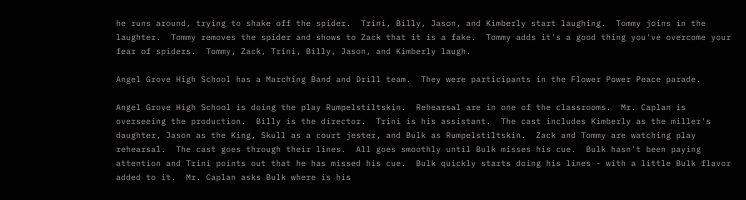he runs around, trying to shake off the spider.  Trini, Billy, Jason, and Kimberly start laughing.  Tommy joins in the laughter.  Tommy removes the spider and shows to Zack that it is a fake.  Tommy adds it's a good thing you've overcome your fear of spiders.  Tommy, Zack, Trini, Billy, Jason, and Kimberly laugh.

Angel Grove High School has a Marching Band and Drill team.  They were participants in the Flower Power Peace parade.

Angel Grove High School is doing the play Rumpelstiltskin.  Rehearsal are in one of the classrooms.  Mr. Caplan is overseeing the production.  Billy is the director.  Trini is his assistant.  The cast includes Kimberly as the miller's daughter, Jason as the King, Skull as a court jester, and Bulk as Rumpelstiltskin.  Zack and Tommy are watching play rehearsal.  The cast goes through their lines.  All goes smoothly until Bulk misses his cue.  Bulk hasn't been paying attention and Trini points out that he has missed his cue.  Bulk quickly starts doing his lines - with a little Bulk flavor added to it.  Mr. Caplan asks Bulk where is his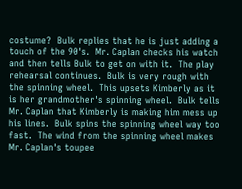costume?  Bulk replies that he is just adding a touch of the 90's.  Mr. Caplan checks his watch and then tells Bulk to get on with it.  The play rehearsal continues.  Bulk is very rough with the spinning wheel.  This upsets Kimberly as it is her grandmother's spinning wheel.  Bulk tells Mr. Caplan that Kimberly is making him mess up his lines.  Bulk spins the spinning wheel way too fast.  The wind from the spinning wheel makes Mr. Caplan's toupee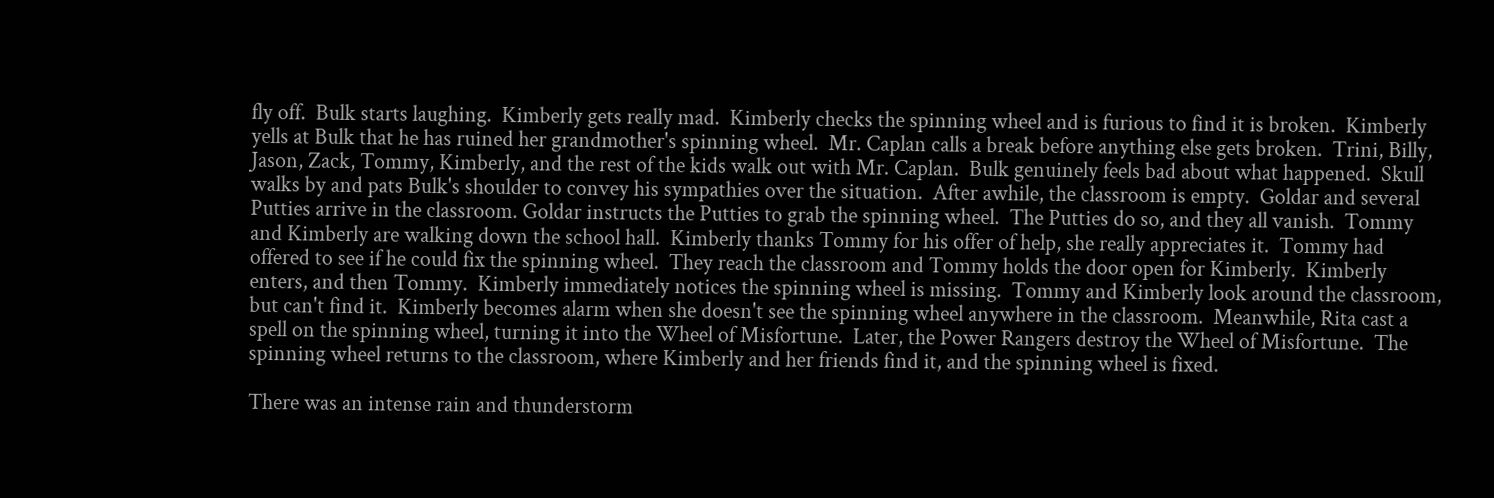fly off.  Bulk starts laughing.  Kimberly gets really mad.  Kimberly checks the spinning wheel and is furious to find it is broken.  Kimberly yells at Bulk that he has ruined her grandmother's spinning wheel.  Mr. Caplan calls a break before anything else gets broken.  Trini, Billy, Jason, Zack, Tommy, Kimberly, and the rest of the kids walk out with Mr. Caplan.  Bulk genuinely feels bad about what happened.  Skull walks by and pats Bulk's shoulder to convey his sympathies over the situation.  After awhile, the classroom is empty.  Goldar and several Putties arrive in the classroom. Goldar instructs the Putties to grab the spinning wheel.  The Putties do so, and they all vanish.  Tommy and Kimberly are walking down the school hall.  Kimberly thanks Tommy for his offer of help, she really appreciates it.  Tommy had offered to see if he could fix the spinning wheel.  They reach the classroom and Tommy holds the door open for Kimberly.  Kimberly enters, and then Tommy.  Kimberly immediately notices the spinning wheel is missing.  Tommy and Kimberly look around the classroom, but can't find it.  Kimberly becomes alarm when she doesn't see the spinning wheel anywhere in the classroom.  Meanwhile, Rita cast a spell on the spinning wheel, turning it into the Wheel of Misfortune.  Later, the Power Rangers destroy the Wheel of Misfortune.  The spinning wheel returns to the classroom, where Kimberly and her friends find it, and the spinning wheel is fixed.

There was an intense rain and thunderstorm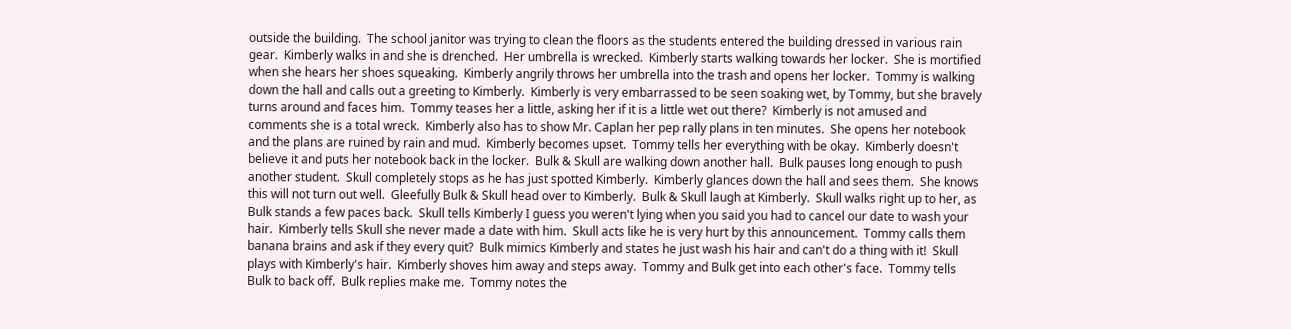outside the building.  The school janitor was trying to clean the floors as the students entered the building dressed in various rain gear.  Kimberly walks in and she is drenched.  Her umbrella is wrecked.  Kimberly starts walking towards her locker.  She is mortified when she hears her shoes squeaking.  Kimberly angrily throws her umbrella into the trash and opens her locker.  Tommy is walking down the hall and calls out a greeting to Kimberly.  Kimberly is very embarrassed to be seen soaking wet, by Tommy, but she bravely turns around and faces him.  Tommy teases her a little, asking her if it is a little wet out there?  Kimberly is not amused and comments she is a total wreck.  Kimberly also has to show Mr. Caplan her pep rally plans in ten minutes.  She opens her notebook and the plans are ruined by rain and mud.  Kimberly becomes upset.  Tommy tells her everything with be okay.  Kimberly doesn't believe it and puts her notebook back in the locker.  Bulk & Skull are walking down another hall.  Bulk pauses long enough to push another student.  Skull completely stops as he has just spotted Kimberly.  Kimberly glances down the hall and sees them.  She knows this will not turn out well.  Gleefully Bulk & Skull head over to Kimberly.  Bulk & Skull laugh at Kimberly.  Skull walks right up to her, as Bulk stands a few paces back.  Skull tells Kimberly I guess you weren't lying when you said you had to cancel our date to wash your hair.  Kimberly tells Skull she never made a date with him.  Skull acts like he is very hurt by this announcement.  Tommy calls them banana brains and ask if they every quit?  Bulk mimics Kimberly and states he just wash his hair and can't do a thing with it!  Skull plays with Kimberly's hair.  Kimberly shoves him away and steps away.  Tommy and Bulk get into each other's face.  Tommy tells Bulk to back off.  Bulk replies make me.  Tommy notes the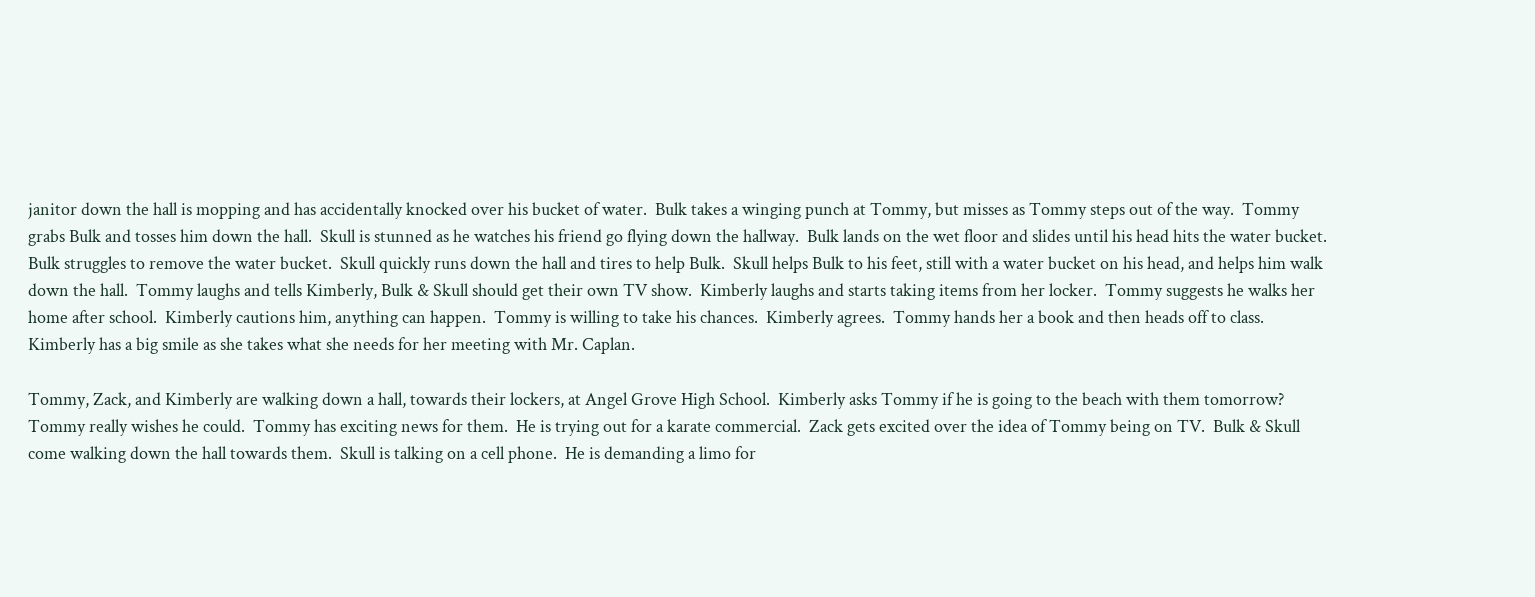janitor down the hall is mopping and has accidentally knocked over his bucket of water.  Bulk takes a winging punch at Tommy, but misses as Tommy steps out of the way.  Tommy grabs Bulk and tosses him down the hall.  Skull is stunned as he watches his friend go flying down the hallway.  Bulk lands on the wet floor and slides until his head hits the water bucket.  Bulk struggles to remove the water bucket.  Skull quickly runs down the hall and tires to help Bulk.  Skull helps Bulk to his feet, still with a water bucket on his head, and helps him walk down the hall.  Tommy laughs and tells Kimberly, Bulk & Skull should get their own TV show.  Kimberly laughs and starts taking items from her locker.  Tommy suggests he walks her home after school.  Kimberly cautions him, anything can happen.  Tommy is willing to take his chances.  Kimberly agrees.  Tommy hands her a book and then heads off to class.  Kimberly has a big smile as she takes what she needs for her meeting with Mr. Caplan.

Tommy, Zack, and Kimberly are walking down a hall, towards their lockers, at Angel Grove High School.  Kimberly asks Tommy if he is going to the beach with them tomorrow?  Tommy really wishes he could.  Tommy has exciting news for them.  He is trying out for a karate commercial.  Zack gets excited over the idea of Tommy being on TV.  Bulk & Skull come walking down the hall towards them.  Skull is talking on a cell phone.  He is demanding a limo for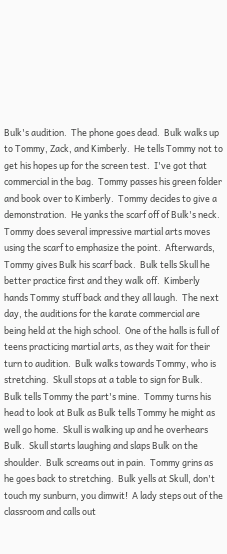Bulk's audition.  The phone goes dead.  Bulk walks up to Tommy, Zack, and Kimberly.  He tells Tommy not to get his hopes up for the screen test.  I've got that commercial in the bag.  Tommy passes his green folder and book over to Kimberly.  Tommy decides to give a demonstration.  He yanks the scarf off of Bulk's neck.  Tommy does several impressive martial arts moves using the scarf to emphasize the point.  Afterwards, Tommy gives Bulk his scarf back.  Bulk tells Skull he better practice first and they walk off.  Kimberly hands Tommy stuff back and they all laugh.  The next day, the auditions for the karate commercial are being held at the high school.  One of the halls is full of teens practicing martial arts, as they wait for their turn to audition.  Bulk walks towards Tommy, who is stretching.  Skull stops at a table to sign for Bulk.  Bulk tells Tommy the part's mine.  Tommy turns his head to look at Bulk as Bulk tells Tommy he might as well go home.  Skull is walking up and he overhears Bulk.  Skull starts laughing and slaps Bulk on the shoulder.  Bulk screams out in pain.  Tommy grins as he goes back to stretching.  Bulk yells at Skull, don't touch my sunburn, you dimwit!  A lady steps out of the classroom and calls out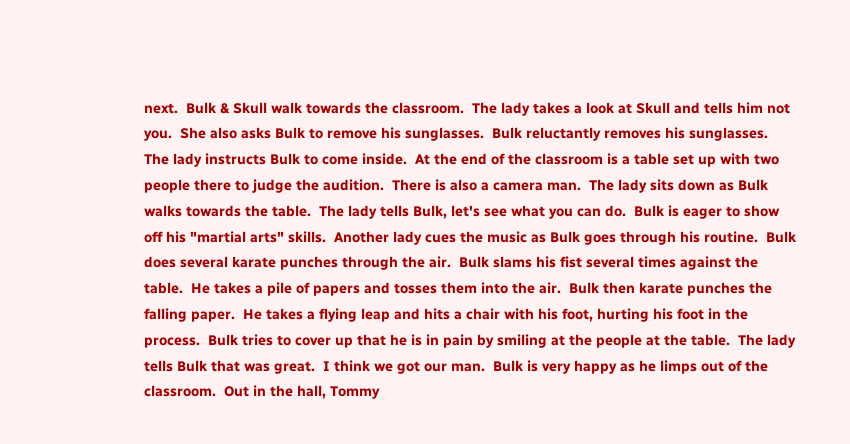next.  Bulk & Skull walk towards the classroom.  The lady takes a look at Skull and tells him not you.  She also asks Bulk to remove his sunglasses.  Bulk reluctantly removes his sunglasses.  The lady instructs Bulk to come inside.  At the end of the classroom is a table set up with two people there to judge the audition.  There is also a camera man.  The lady sits down as Bulk walks towards the table.  The lady tells Bulk, let's see what you can do.  Bulk is eager to show off his "martial arts" skills.  Another lady cues the music as Bulk goes through his routine.  Bulk does several karate punches through the air.  Bulk slams his fist several times against the table.  He takes a pile of papers and tosses them into the air.  Bulk then karate punches the falling paper.  He takes a flying leap and hits a chair with his foot, hurting his foot in the process.  Bulk tries to cover up that he is in pain by smiling at the people at the table.  The lady tells Bulk that was great.  I think we got our man.  Bulk is very happy as he limps out of the classroom.  Out in the hall, Tommy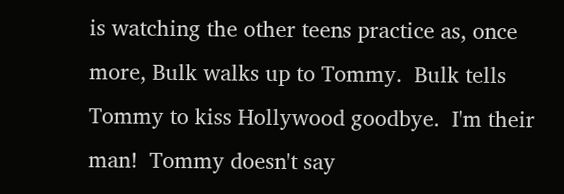is watching the other teens practice as, once more, Bulk walks up to Tommy.  Bulk tells Tommy to kiss Hollywood goodbye.  I'm their man!  Tommy doesn't say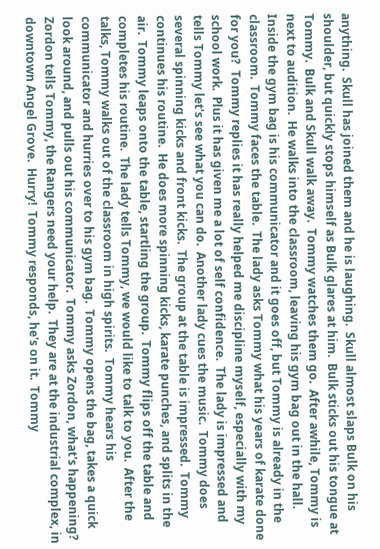anything.  Skull has joined them and he is laughing.  Skull almost slaps Bulk on his shoulder, but quickly stops himself as Bulk glares at him.  Bulk sticks out his tongue at Tommy.  Bulk and Skull walk away.  Tommy watches them go.  After awhile, Tommy is next to audition.  He walks into the classroom, leaving his gym bag out in the hall.  Inside the gym bag is his communicator and it goes off, but Tommy is already in the classroom.  Tommy faces the table.  The lady asks Tommy what his years of karate done for you?  Tommy replies it has really helped me discipline myself, especially with my school work.  Plus it has given me a lot of self confidence.  The lady is impressed and tells Tommy let's see what you can do.  Another lady cues the music.  Tommy does several spinning kicks and front kicks.  The group at the table is impressed.  Tommy continues his routine.  He does more spinning kicks, karate punches, and splits in the air.  Tommy leaps onto the table, startling the group.  Tommy flips off the table and completes his routine.  The lady tells Tommy, we would like to talk to you.  After the talks, Tommy walks out of the classroom in high spirits.  Tommy hears his communicator and hurries over to his gym bag.  Tommy opens the bag, takes a quick look around, and pulls out his communicator.  Tommy asks Zordon, what's happening?  Zordon tells Tommy, the Rangers need your help.  They are at the industrial complex, in downtown Angel Grove.  Hurry!  Tommy responds, he's on it.  Tommy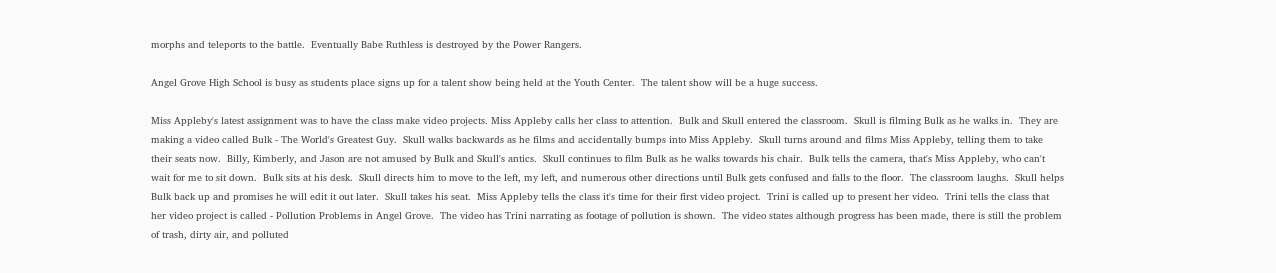morphs and teleports to the battle.  Eventually Babe Ruthless is destroyed by the Power Rangers.

Angel Grove High School is busy as students place signs up for a talent show being held at the Youth Center.  The talent show will be a huge success.

Miss Appleby's latest assignment was to have the class make video projects. Miss Appleby calls her class to attention.  Bulk and Skull entered the classroom.  Skull is filming Bulk as he walks in.  They are making a video called Bulk - The World's Greatest Guy.  Skull walks backwards as he films and accidentally bumps into Miss Appleby.  Skull turns around and films Miss Appleby, telling them to take their seats now.  Billy, Kimberly, and Jason are not amused by Bulk and Skull's antics.  Skull continues to film Bulk as he walks towards his chair.  Bulk tells the camera, that's Miss Appleby, who can't wait for me to sit down.  Bulk sits at his desk.  Skull directs him to move to the left, my left, and numerous other directions until Bulk gets confused and falls to the floor.  The classroom laughs.  Skull helps Bulk back up and promises he will edit it out later.  Skull takes his seat.  Miss Appleby tells the class it's time for their first video project.  Trini is called up to present her video.  Trini tells the class that her video project is called - Pollution Problems in Angel Grove.  The video has Trini narrating as footage of pollution is shown.  The video states although progress has been made, there is still the problem of trash, dirty air, and polluted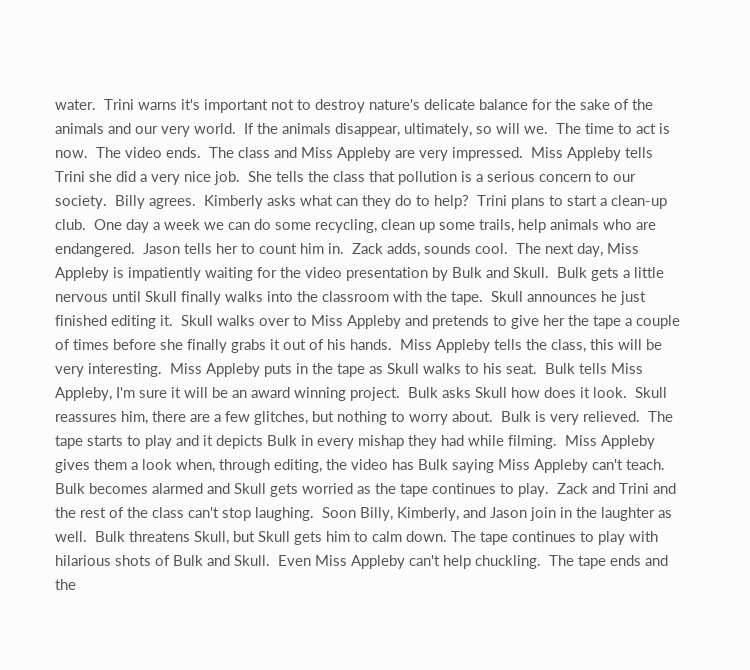water.  Trini warns it's important not to destroy nature's delicate balance for the sake of the animals and our very world.  If the animals disappear, ultimately, so will we.  The time to act is now.  The video ends.  The class and Miss Appleby are very impressed.  Miss Appleby tells Trini she did a very nice job.  She tells the class that pollution is a serious concern to our society.  Billy agrees.  Kimberly asks what can they do to help?  Trini plans to start a clean-up club.  One day a week we can do some recycling, clean up some trails, help animals who are endangered.  Jason tells her to count him in.  Zack adds, sounds cool.  The next day, Miss Appleby is impatiently waiting for the video presentation by Bulk and Skull.  Bulk gets a little nervous until Skull finally walks into the classroom with the tape.  Skull announces he just finished editing it.  Skull walks over to Miss Appleby and pretends to give her the tape a couple of times before she finally grabs it out of his hands.  Miss Appleby tells the class, this will be very interesting.  Miss Appleby puts in the tape as Skull walks to his seat.  Bulk tells Miss Appleby, I'm sure it will be an award winning project.  Bulk asks Skull how does it look.  Skull reassures him, there are a few glitches, but nothing to worry about.  Bulk is very relieved.  The tape starts to play and it depicts Bulk in every mishap they had while filming.  Miss Appleby gives them a look when, through editing, the video has Bulk saying Miss Appleby can't teach.  Bulk becomes alarmed and Skull gets worried as the tape continues to play.  Zack and Trini and the rest of the class can't stop laughing.  Soon Billy, Kimberly, and Jason join in the laughter as well.  Bulk threatens Skull, but Skull gets him to calm down. The tape continues to play with hilarious shots of Bulk and Skull.  Even Miss Appleby can't help chuckling.  The tape ends and the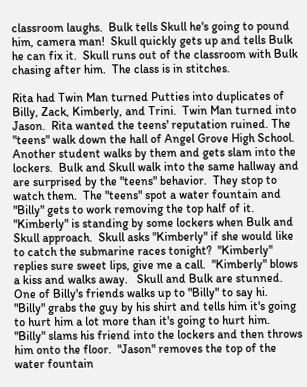classroom laughs.  Bulk tells Skull he's going to pound him, camera man!  Skull quickly gets up and tells Bulk he can fix it.  Skull runs out of the classroom with Bulk chasing after him.  The class is in stitches.

Rita had Twin Man turned Putties into duplicates of Billy, Zack, Kimberly, and Trini.  Twin Man turned into Jason.  Rita wanted the teens' reputation ruined. The "teens" walk down the hall of Angel Grove High School.  Another student walks by them and gets slam into the lockers.  Bulk and Skull walk into the same hallway and are surprised by the "teens" behavior.  They stop to watch them.  The "teens" spot a water fountain and "Billy" gets to work removing the top half of it.  "Kimberly" is standing by some lockers when Bulk and Skull approach.  Skull asks "Kimberly" if she would like to catch the submarine races tonight?  "Kimberly" replies sure sweet lips, give me a call.  "Kimberly" blows a kiss and walks away.   Skull and Bulk are stunned.  One of Billy's friends walks up to "Billy" to say hi.  "Billy" grabs the guy by his shirt and tells him it's going to hurt him a lot more than it's going to hurt him.  "Billy" slams his friend into the lockers and then throws him onto the floor.  "Jason" removes the top of the water fountain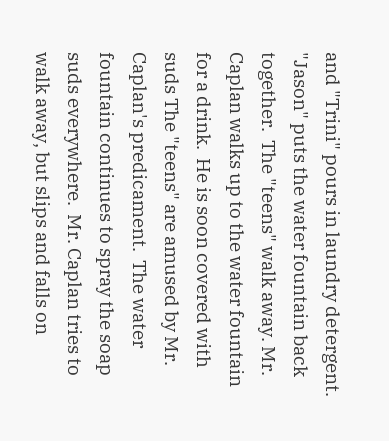and "Trini" pours in laundry detergent.  "Jason" puts the water fountain back together.  The "teens" walk away. Mr. Caplan walks up to the water fountain for a drink.  He is soon covered with suds The "teens" are amused by Mr. Caplan's predicament.  The water fountain continues to spray the soap suds everywhere.  Mr. Caplan tries to walk away, but slips and falls on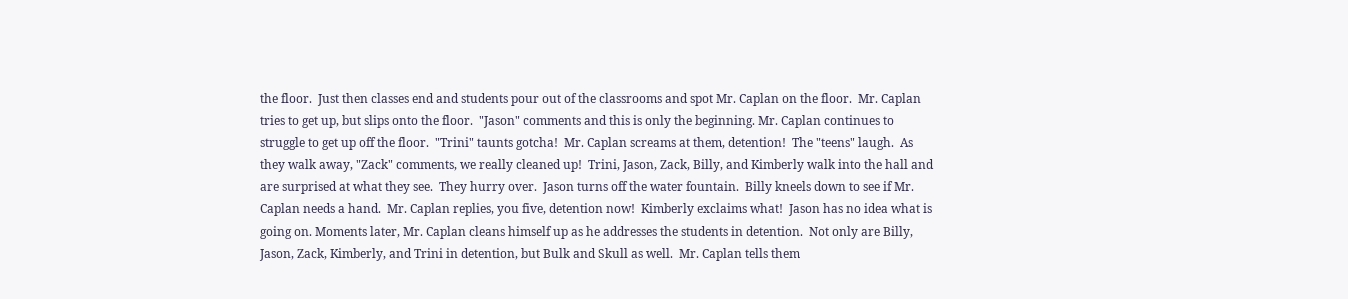the floor.  Just then classes end and students pour out of the classrooms and spot Mr. Caplan on the floor.  Mr. Caplan tries to get up, but slips onto the floor.  "Jason" comments and this is only the beginning. Mr. Caplan continues to struggle to get up off the floor.  "Trini" taunts gotcha!  Mr. Caplan screams at them, detention!  The "teens" laugh.  As they walk away, "Zack" comments, we really cleaned up!  Trini, Jason, Zack, Billy, and Kimberly walk into the hall and are surprised at what they see.  They hurry over.  Jason turns off the water fountain.  Billy kneels down to see if Mr. Caplan needs a hand.  Mr. Caplan replies, you five, detention now!  Kimberly exclaims what!  Jason has no idea what is going on. Moments later, Mr. Caplan cleans himself up as he addresses the students in detention.  Not only are Billy, Jason, Zack, Kimberly, and Trini in detention, but Bulk and Skull as well.  Mr. Caplan tells them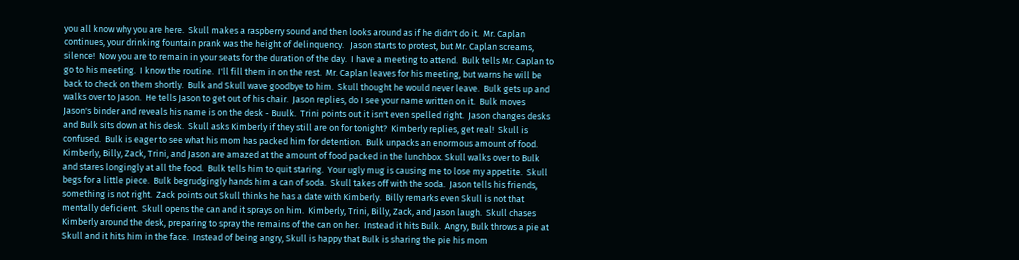you all know why you are here.  Skull makes a raspberry sound and then looks around as if he didn't do it.  Mr. Caplan continues, your drinking fountain prank was the height of delinquency.   Jason starts to protest, but Mr. Caplan screams, silence!  Now you are to remain in your seats for the duration of the day.  I have a meeting to attend.  Bulk tells Mr. Caplan to go to his meeting.  I know the routine.  I'll fill them in on the rest.  Mr. Caplan leaves for his meeting, but warns he will be back to check on them shortly.  Bulk and Skull wave goodbye to him.  Skull thought he would never leave.  Bulk gets up and walks over to Jason.  He tells Jason to get out of his chair.  Jason replies, do I see your name written on it.  Bulk moves Jason's binder and reveals his name is on the desk - Buulk.  Trini points out it isn't even spelled right.  Jason changes desks and Bulk sits down at his desk.  Skull asks Kimberly if they still are on for tonight?  Kimberly replies, get real!  Skull is confused.  Bulk is eager to see what his mom has packed him for detention.  Bulk unpacks an enormous amount of food.  Kimberly, Billy, Zack, Trini, and Jason are amazed at the amount of food packed in the lunchbox. Skull walks over to Bulk and stares longingly at all the food.  Bulk tells him to quit staring.  Your ugly mug is causing me to lose my appetite.  Skull begs for a little piece.  Bulk begrudgingly hands him a can of soda.  Skull takes off with the soda.  Jason tells his friends, something is not right.  Zack points out Skull thinks he has a date with Kimberly.  Billy remarks even Skull is not that mentally deficient.  Skull opens the can and it sprays on him.  Kimberly, Trini, Billy, Zack, and Jason laugh.  Skull chases Kimberly around the desk, preparing to spray the remains of the can on her.  Instead it hits Bulk.  Angry, Bulk throws a pie at Skull and it hits him in the face.  Instead of being angry, Skull is happy that Bulk is sharing the pie his mom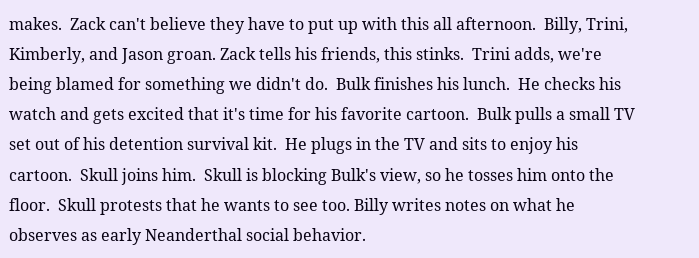makes.  Zack can't believe they have to put up with this all afternoon.  Billy, Trini, Kimberly, and Jason groan. Zack tells his friends, this stinks.  Trini adds, we're being blamed for something we didn't do.  Bulk finishes his lunch.  He checks his watch and gets excited that it's time for his favorite cartoon.  Bulk pulls a small TV set out of his detention survival kit.  He plugs in the TV and sits to enjoy his cartoon.  Skull joins him.  Skull is blocking Bulk's view, so he tosses him onto the floor.  Skull protests that he wants to see too. Billy writes notes on what he observes as early Neanderthal social behavior.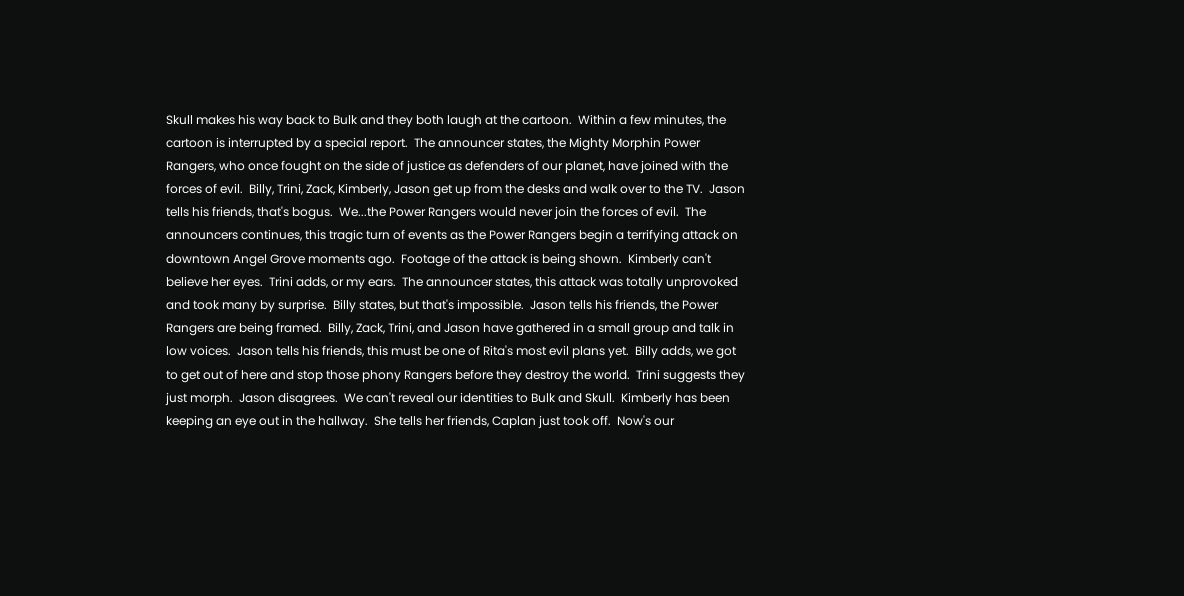Skull makes his way back to Bulk and they both laugh at the cartoon.  Within a few minutes, the cartoon is interrupted by a special report.  The announcer states, the Mighty Morphin Power Rangers, who once fought on the side of justice as defenders of our planet, have joined with the forces of evil.  Billy, Trini, Zack, Kimberly, Jason get up from the desks and walk over to the TV.  Jason tells his friends, that's bogus.  We...the Power Rangers would never join the forces of evil.  The announcers continues, this tragic turn of events as the Power Rangers begin a terrifying attack on downtown Angel Grove moments ago.  Footage of the attack is being shown.  Kimberly can't believe her eyes.  Trini adds, or my ears.  The announcer states, this attack was totally unprovoked and took many by surprise.  Billy states, but that's impossible.  Jason tells his friends, the Power Rangers are being framed.  Billy, Zack, Trini, and Jason have gathered in a small group and talk in low voices.  Jason tells his friends, this must be one of Rita's most evil plans yet.  Billy adds, we got to get out of here and stop those phony Rangers before they destroy the world.  Trini suggests they just morph.  Jason disagrees.  We can't reveal our identities to Bulk and Skull.  Kimberly has been keeping an eye out in the hallway.  She tells her friends, Caplan just took off.  Now's our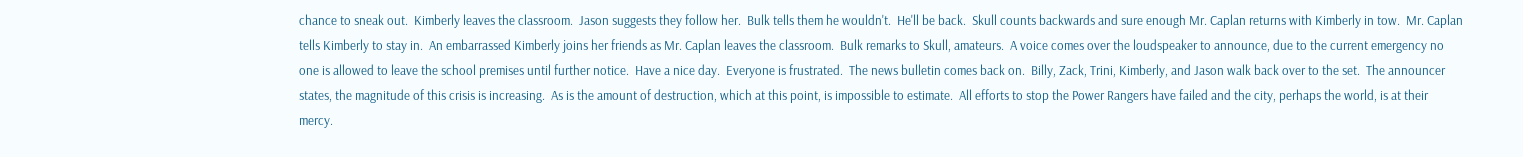chance to sneak out.  Kimberly leaves the classroom.  Jason suggests they follow her.  Bulk tells them he wouldn't.  He'll be back.  Skull counts backwards and sure enough Mr. Caplan returns with Kimberly in tow.  Mr. Caplan tells Kimberly to stay in.  An embarrassed Kimberly joins her friends as Mr. Caplan leaves the classroom.  Bulk remarks to Skull, amateurs.  A voice comes over the loudspeaker to announce, due to the current emergency no one is allowed to leave the school premises until further notice.  Have a nice day.  Everyone is frustrated.  The news bulletin comes back on.  Billy, Zack, Trini, Kimberly, and Jason walk back over to the set.  The announcer states, the magnitude of this crisis is increasing.  As is the amount of destruction, which at this point, is impossible to estimate.  All efforts to stop the Power Rangers have failed and the city, perhaps the world, is at their mercy.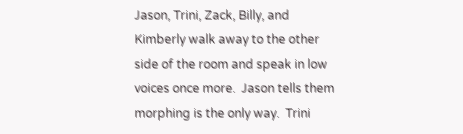Jason, Trini, Zack, Billy, and Kimberly walk away to the other side of the room and speak in low voices once more.  Jason tells them morphing is the only way.  Trini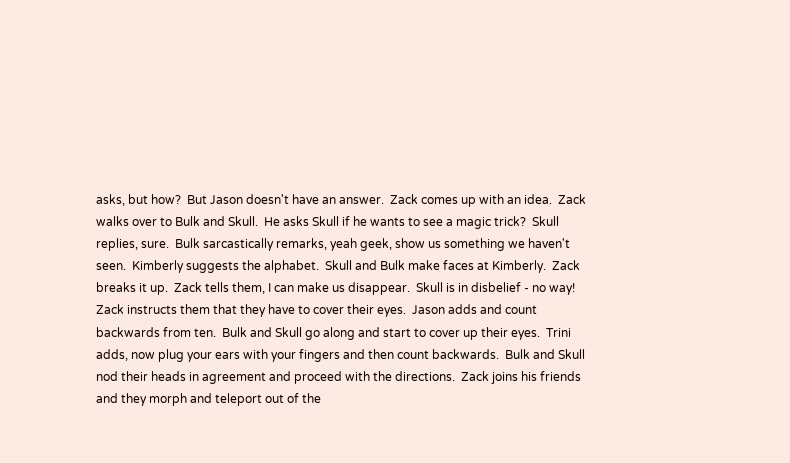asks, but how?  But Jason doesn't have an answer.  Zack comes up with an idea.  Zack walks over to Bulk and Skull.  He asks Skull if he wants to see a magic trick?  Skull replies, sure.  Bulk sarcastically remarks, yeah geek, show us something we haven't seen.  Kimberly suggests the alphabet.  Skull and Bulk make faces at Kimberly.  Zack breaks it up.  Zack tells them, I can make us disappear.  Skull is in disbelief - no way!  Zack instructs them that they have to cover their eyes.  Jason adds and count backwards from ten.  Bulk and Skull go along and start to cover up their eyes.  Trini adds, now plug your ears with your fingers and then count backwards.  Bulk and Skull nod their heads in agreement and proceed with the directions.  Zack joins his friends and they morph and teleport out of the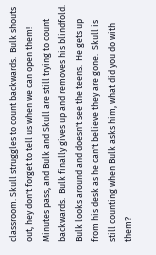classroom. Skull struggles to count backwards.  Bulk shouts out, hey don't forget to tell us when we can open them!  Minutes pass, and Bulk and Skull are still trying to count backwards.  Bulk finally gives up and removes his blindfold.  Bulk looks around and doesn't see the teens.  He gets up from his desk as he can't believe they are gone.  Skull is still counting when Bulk asks him, what did you do with them?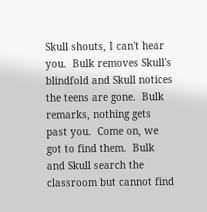Skull shouts, I can't hear you.  Bulk removes Skull's blindfold and Skull notices the teens are gone.  Bulk remarks, nothing gets past you.  Come on, we got to find them.  Bulk and Skull search the classroom but cannot find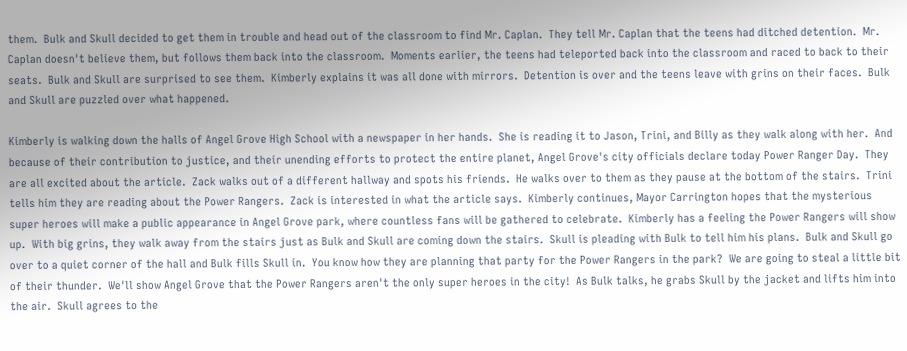them.  Bulk and Skull decided to get them in trouble and head out of the classroom to find Mr. Caplan.  They tell Mr. Caplan that the teens had ditched detention.  Mr. Caplan doesn't believe them, but follows them back into the classroom.  Moments earlier, the teens had teleported back into the classroom and raced to back to their seats.  Bulk and Skull are surprised to see them.  Kimberly explains it was all done with mirrors.  Detention is over and the teens leave with grins on their faces.  Bulk and Skull are puzzled over what happened.

Kimberly is walking down the halls of Angel Grove High School with a newspaper in her hands.  She is reading it to Jason, Trini, and Billy as they walk along with her.  And because of their contribution to justice, and their unending efforts to protect the entire planet, Angel Grove's city officials declare today Power Ranger Day.  They are all excited about the article.  Zack walks out of a different hallway and spots his friends.  He walks over to them as they pause at the bottom of the stairs.  Trini tells him they are reading about the Power Rangers.  Zack is interested in what the article says.  Kimberly continues, Mayor Carrington hopes that the mysterious super heroes will make a public appearance in Angel Grove park, where countless fans will be gathered to celebrate.  Kimberly has a feeling the Power Rangers will show up.  With big grins, they walk away from the stairs just as Bulk and Skull are coming down the stairs.  Skull is pleading with Bulk to tell him his plans.  Bulk and Skull go over to a quiet corner of the hall and Bulk fills Skull in.  You know how they are planning that party for the Power Rangers in the park?  We are going to steal a little bit of their thunder.  We'll show Angel Grove that the Power Rangers aren't the only super heroes in the city!  As Bulk talks, he grabs Skull by the jacket and lifts him into the air.  Skull agrees to the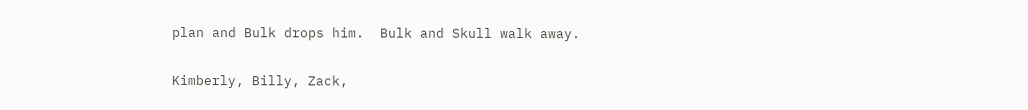plan and Bulk drops him.  Bulk and Skull walk away.

Kimberly, Billy, Zack,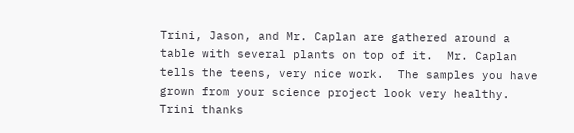Trini, Jason, and Mr. Caplan are gathered around a table with several plants on top of it.  Mr. Caplan tells the teens, very nice work.  The samples you have grown from your science project look very healthy.  Trini thanks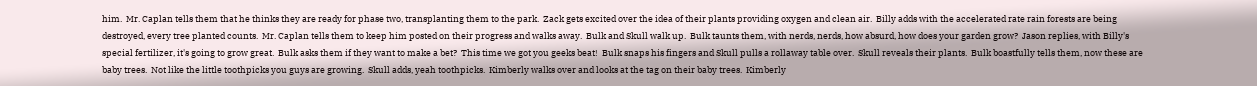him.  Mr. Caplan tells them that he thinks they are ready for phase two, transplanting them to the park.  Zack gets excited over the idea of their plants providing oxygen and clean air.  Billy adds with the accelerated rate rain forests are being destroyed, every tree planted counts.  Mr. Caplan tells them to keep him posted on their progress and walks away.  Bulk and Skull walk up.  Bulk taunts them, with nerds, nerds, how absurd, how does your garden grow?  Jason replies, with Billy's special fertilizer, it's going to grow great.  Bulk asks them if they want to make a bet?  This time we got you geeks beat!  Bulk snaps his fingers and Skull pulls a rollaway table over.  Skull reveals their plants.  Bulk boastfully tells them, now these are baby trees.  Not like the little toothpicks you guys are growing.  Skull adds, yeah toothpicks.  Kimberly walks over and looks at the tag on their baby trees.  Kimberly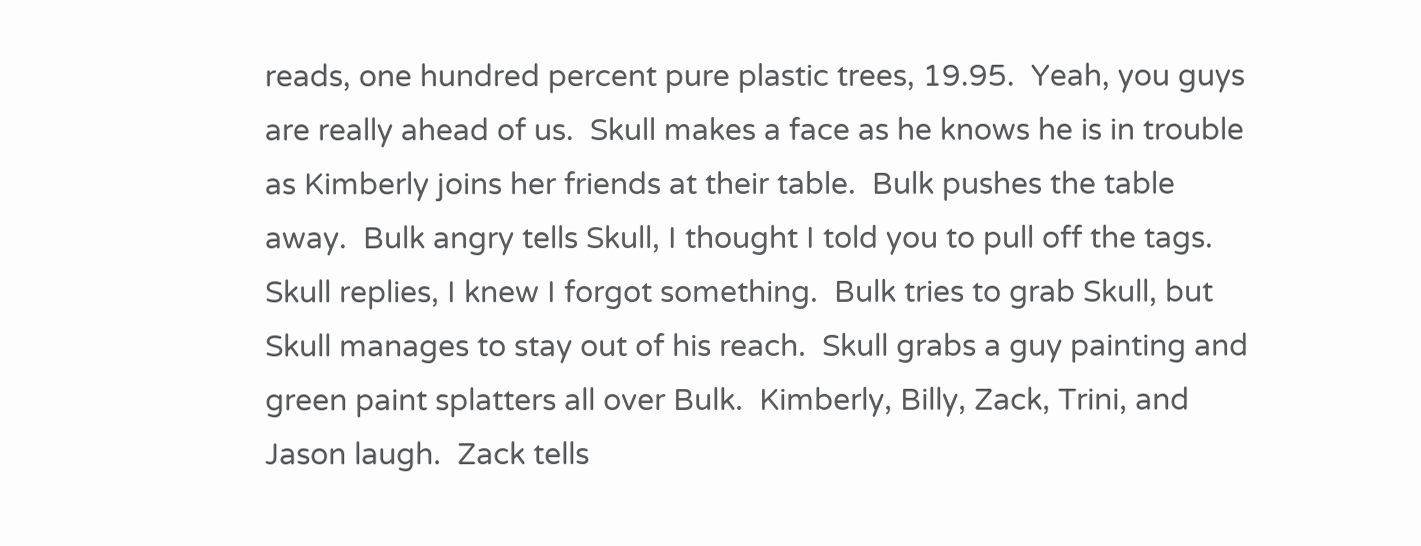reads, one hundred percent pure plastic trees, 19.95.  Yeah, you guys are really ahead of us.  Skull makes a face as he knows he is in trouble as Kimberly joins her friends at their table.  Bulk pushes the table away.  Bulk angry tells Skull, I thought I told you to pull off the tags.  Skull replies, I knew I forgot something.  Bulk tries to grab Skull, but Skull manages to stay out of his reach.  Skull grabs a guy painting and green paint splatters all over Bulk.  Kimberly, Billy, Zack, Trini, and Jason laugh.  Zack tells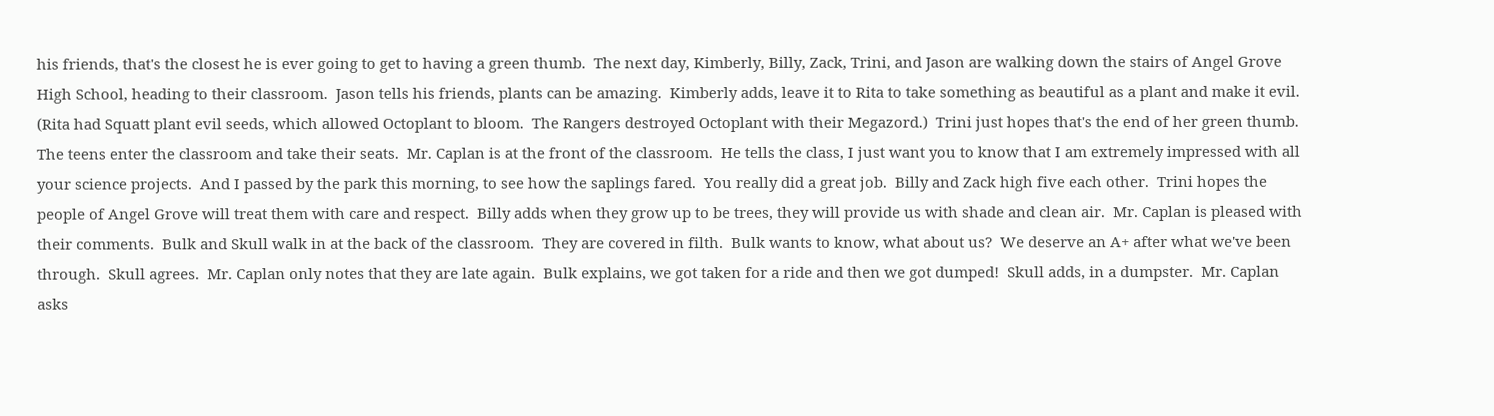his friends, that's the closest he is ever going to get to having a green thumb.  The next day, Kimberly, Billy, Zack, Trini, and Jason are walking down the stairs of Angel Grove High School, heading to their classroom.  Jason tells his friends, plants can be amazing.  Kimberly adds, leave it to Rita to take something as beautiful as a plant and make it evil.  (Rita had Squatt plant evil seeds, which allowed Octoplant to bloom.  The Rangers destroyed Octoplant with their Megazord.)  Trini just hopes that's the end of her green thumb. The teens enter the classroom and take their seats.  Mr. Caplan is at the front of the classroom.  He tells the class, I just want you to know that I am extremely impressed with all your science projects.  And I passed by the park this morning, to see how the saplings fared.  You really did a great job.  Billy and Zack high five each other.  Trini hopes the people of Angel Grove will treat them with care and respect.  Billy adds when they grow up to be trees, they will provide us with shade and clean air.  Mr. Caplan is pleased with their comments.  Bulk and Skull walk in at the back of the classroom.  They are covered in filth.  Bulk wants to know, what about us?  We deserve an A+ after what we've been through.  Skull agrees.  Mr. Caplan only notes that they are late again.  Bulk explains, we got taken for a ride and then we got dumped!  Skull adds, in a dumpster.  Mr. Caplan asks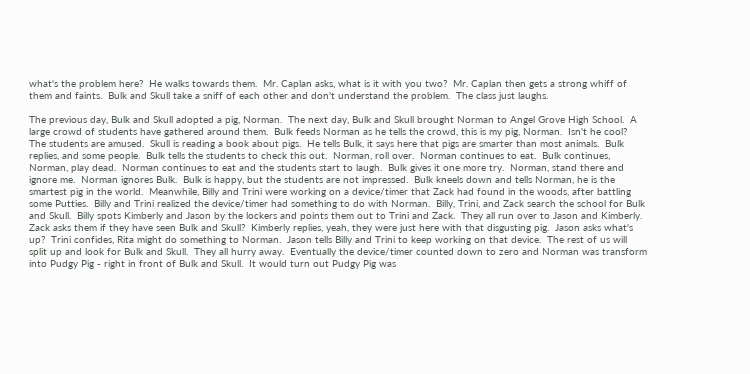what's the problem here?  He walks towards them.  Mr. Caplan asks, what is it with you two?  Mr. Caplan then gets a strong whiff of them and faints.  Bulk and Skull take a sniff of each other and don't understand the problem.  The class just laughs.

The previous day, Bulk and Skull adopted a pig, Norman.  The next day, Bulk and Skull brought Norman to Angel Grove High School.  A large crowd of students have gathered around them.  Bulk feeds Norman as he tells the crowd, this is my pig, Norman.  Isn't he cool?  The students are amused.  Skull is reading a book about pigs.  He tells Bulk, it says here that pigs are smarter than most animals.  Bulk replies, and some people.  Bulk tells the students to check this out.  Norman, roll over.  Norman continues to eat.  Bulk continues, Norman, play dead.  Norman continues to eat and the students start to laugh.  Bulk gives it one more try.  Norman, stand there and ignore me.  Norman ignores Bulk.  Bulk is happy, but the students are not impressed.  Bulk kneels down and tells Norman, he is the smartest pig in the world.  Meanwhile, Billy and Trini were working on a device/timer that Zack had found in the woods, after battling some Putties.  Billy and Trini realized the device/timer had something to do with Norman.  Billy, Trini, and Zack search the school for Bulk and Skull.  Billy spots Kimberly and Jason by the lockers and points them out to Trini and Zack.  They all run over to Jason and Kimberly.  Zack asks them if they have seen Bulk and Skull?  Kimberly replies, yeah, they were just here with that disgusting pig.  Jason asks what's up?  Trini confides, Rita might do something to Norman.  Jason tells Billy and Trini to keep working on that device.  The rest of us will split up and look for Bulk and Skull.  They all hurry away.  Eventually the device/timer counted down to zero and Norman was transform into Pudgy Pig - right in front of Bulk and Skull.  It would turn out Pudgy Pig was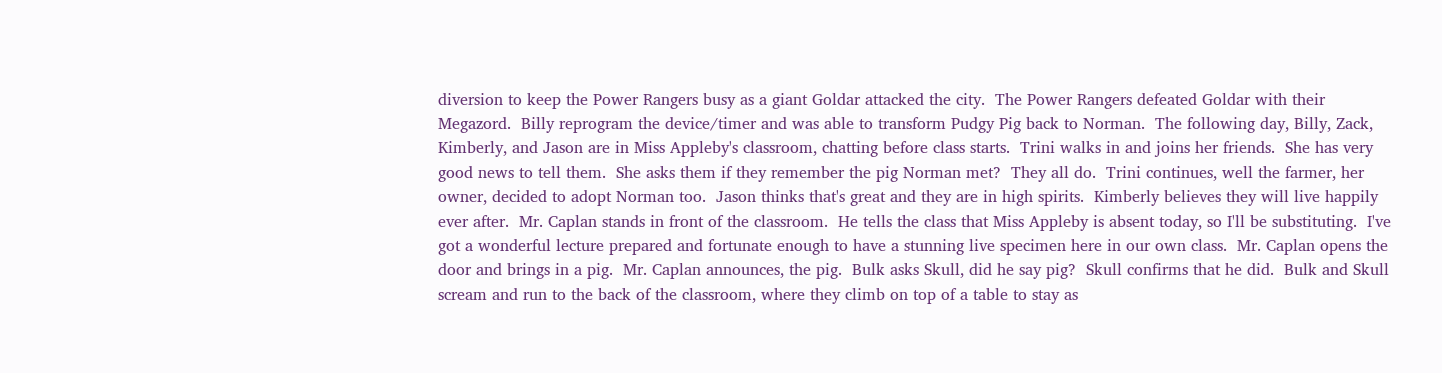diversion to keep the Power Rangers busy as a giant Goldar attacked the city.  The Power Rangers defeated Goldar with their Megazord.  Billy reprogram the device/timer and was able to transform Pudgy Pig back to Norman.  The following day, Billy, Zack, Kimberly, and Jason are in Miss Appleby's classroom, chatting before class starts.  Trini walks in and joins her friends.  She has very good news to tell them.  She asks them if they remember the pig Norman met?  They all do.  Trini continues, well the farmer, her owner, decided to adopt Norman too.  Jason thinks that's great and they are in high spirits.  Kimberly believes they will live happily ever after.  Mr. Caplan stands in front of the classroom.  He tells the class that Miss Appleby is absent today, so I'll be substituting.  I've got a wonderful lecture prepared and fortunate enough to have a stunning live specimen here in our own class.  Mr. Caplan opens the door and brings in a pig.  Mr. Caplan announces, the pig.  Bulk asks Skull, did he say pig?  Skull confirms that he did.  Bulk and Skull scream and run to the back of the classroom, where they climb on top of a table to stay as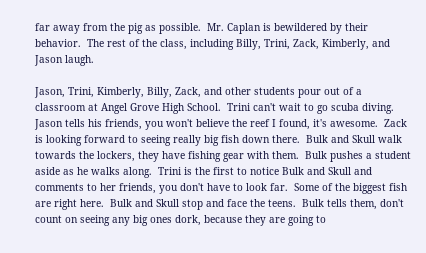far away from the pig as possible.  Mr. Caplan is bewildered by their behavior.  The rest of the class, including Billy, Trini, Zack, Kimberly, and Jason laugh.

Jason, Trini, Kimberly, Billy, Zack, and other students pour out of a classroom at Angel Grove High School.  Trini can't wait to go scuba diving.  Jason tells his friends, you won't believe the reef I found, it's awesome.  Zack is looking forward to seeing really big fish down there.  Bulk and Skull walk towards the lockers, they have fishing gear with them.  Bulk pushes a student aside as he walks along.  Trini is the first to notice Bulk and Skull and comments to her friends, you don't have to look far.  Some of the biggest fish are right here.  Bulk and Skull stop and face the teens.  Bulk tells them, don't count on seeing any big ones dork, because they are going to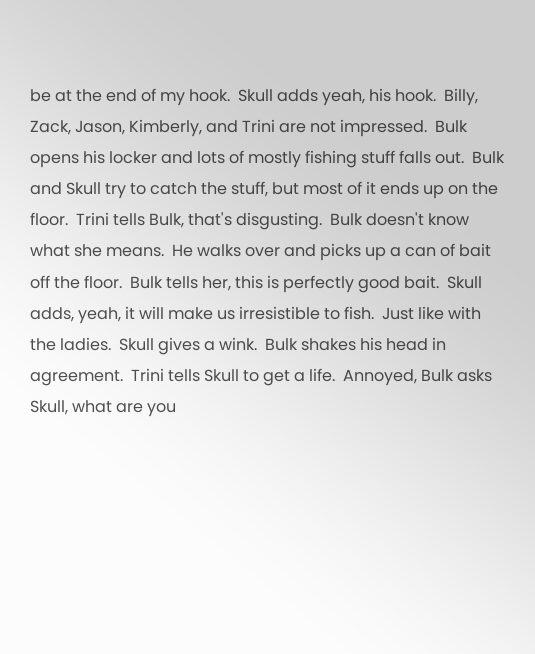be at the end of my hook.  Skull adds yeah, his hook.  Billy, Zack, Jason, Kimberly, and Trini are not impressed.  Bulk opens his locker and lots of mostly fishing stuff falls out.  Bulk and Skull try to catch the stuff, but most of it ends up on the floor.  Trini tells Bulk, that's disgusting.  Bulk doesn't know what she means.  He walks over and picks up a can of bait off the floor.  Bulk tells her, this is perfectly good bait.  Skull adds, yeah, it will make us irresistible to fish.  Just like with the ladies.  Skull gives a wink.  Bulk shakes his head in agreement.  Trini tells Skull to get a life.  Annoyed, Bulk asks Skull, what are you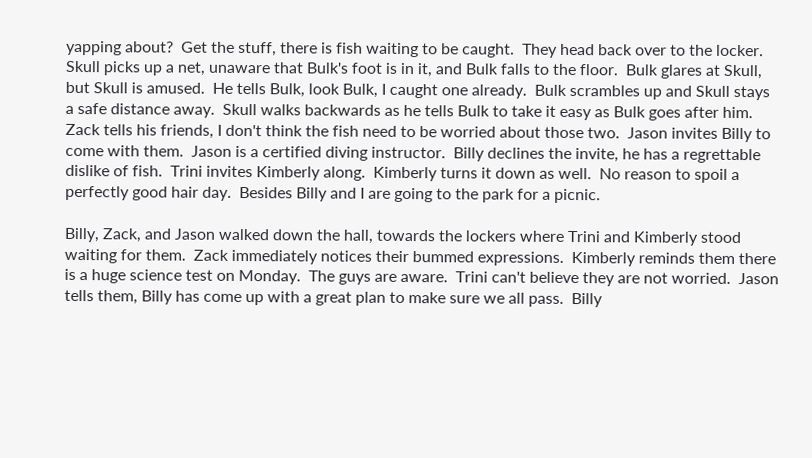yapping about?  Get the stuff, there is fish waiting to be caught.  They head back over to the locker.  Skull picks up a net, unaware that Bulk's foot is in it, and Bulk falls to the floor.  Bulk glares at Skull, but Skull is amused.  He tells Bulk, look Bulk, I caught one already.  Bulk scrambles up and Skull stays a safe distance away.  Skull walks backwards as he tells Bulk to take it easy as Bulk goes after him.  Zack tells his friends, I don't think the fish need to be worried about those two.  Jason invites Billy to come with them.  Jason is a certified diving instructor.  Billy declines the invite, he has a regrettable dislike of fish.  Trini invites Kimberly along.  Kimberly turns it down as well.  No reason to spoil a perfectly good hair day.  Besides Billy and I are going to the park for a picnic.

Billy, Zack, and Jason walked down the hall, towards the lockers where Trini and Kimberly stood waiting for them.  Zack immediately notices their bummed expressions.  Kimberly reminds them there is a huge science test on Monday.  The guys are aware.  Trini can't believe they are not worried.  Jason tells them, Billy has come up with a great plan to make sure we all pass.  Billy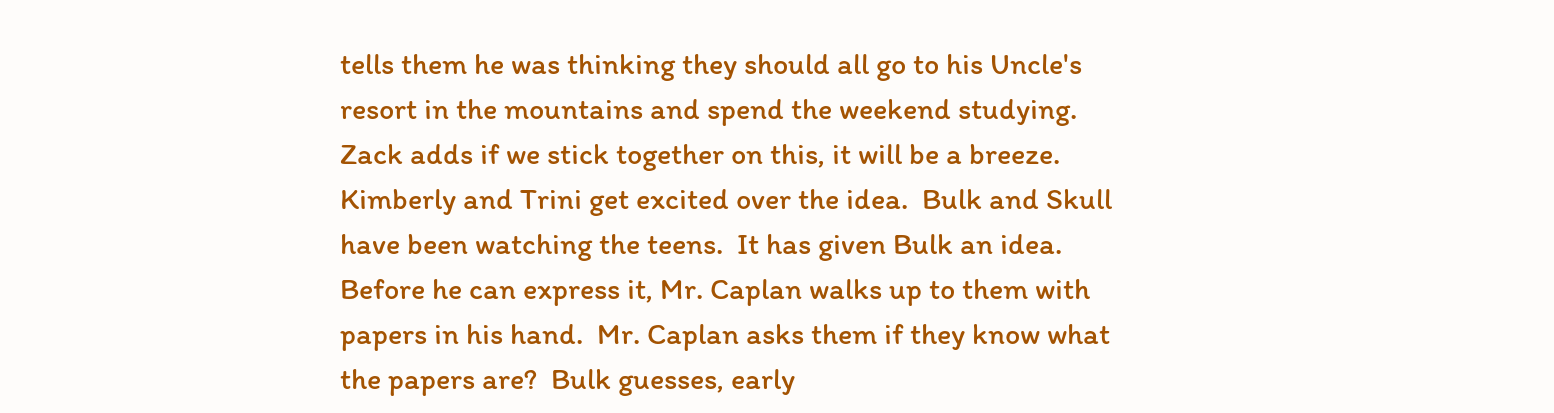tells them he was thinking they should all go to his Uncle's resort in the mountains and spend the weekend studying.  Zack adds if we stick together on this, it will be a breeze.  Kimberly and Trini get excited over the idea.  Bulk and Skull have been watching the teens.  It has given Bulk an idea.  Before he can express it, Mr. Caplan walks up to them with papers in his hand.  Mr. Caplan asks them if they know what the papers are?  Bulk guesses, early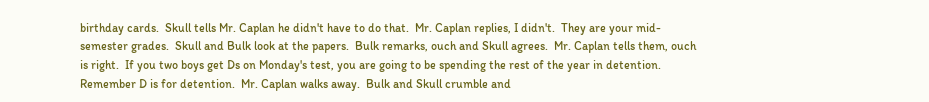birthday cards.  Skull tells Mr. Caplan he didn't have to do that.  Mr. Caplan replies, I didn't.  They are your mid-semester grades.  Skull and Bulk look at the papers.  Bulk remarks, ouch and Skull agrees.  Mr. Caplan tells them, ouch is right.  If you two boys get Ds on Monday's test, you are going to be spending the rest of the year in detention.  Remember D is for detention.  Mr. Caplan walks away.  Bulk and Skull crumble and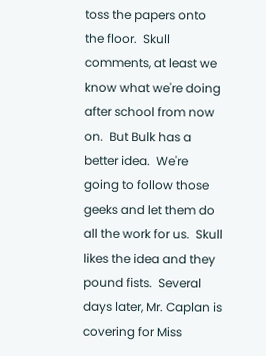toss the papers onto the floor.  Skull comments, at least we know what we're doing after school from now on.  But Bulk has a better idea.  We're going to follow those geeks and let them do all the work for us.  Skull likes the idea and they pound fists.  Several days later, Mr. Caplan is covering for Miss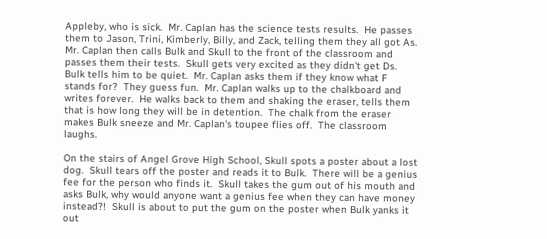Appleby, who is sick.  Mr. Caplan has the science tests results.  He passes them to Jason, Trini, Kimberly, Billy, and Zack, telling them they all got As.  Mr. Caplan then calls Bulk and Skull to the front of the classroom and passes them their tests.  Skull gets very excited as they didn't get Ds.  Bulk tells him to be quiet.  Mr. Caplan asks them if they know what F stands for?  They guess fun.  Mr. Caplan walks up to the chalkboard and writes forever.  He walks back to them and shaking the eraser, tells them that is how long they will be in detention.  The chalk from the eraser makes Bulk sneeze and Mr. Caplan's toupee flies off.  The classroom laughs.

On the stairs of Angel Grove High School, Skull spots a poster about a lost dog.  Skull tears off the poster and reads it to Bulk.  There will be a genius fee for the person who finds it.  Skull takes the gum out of his mouth and asks Bulk, why would anyone want a genius fee when they can have money instead?!  Skull is about to put the gum on the poster when Bulk yanks it out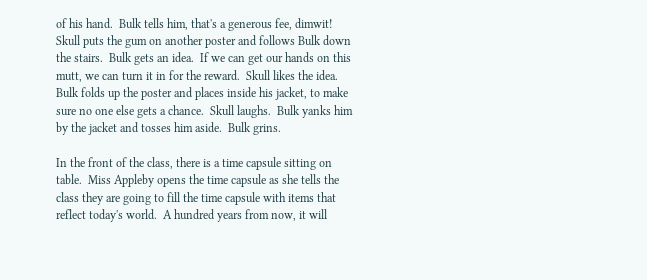of his hand.  Bulk tells him, that's a generous fee, dimwit!  Skull puts the gum on another poster and follows Bulk down the stairs.  Bulk gets an idea.  If we can get our hands on this mutt, we can turn it in for the reward.  Skull likes the idea.  Bulk folds up the poster and places inside his jacket, to make sure no one else gets a chance.  Skull laughs.  Bulk yanks him by the jacket and tosses him aside.  Bulk grins.

In the front of the class, there is a time capsule sitting on table.  Miss Appleby opens the time capsule as she tells the class they are going to fill the time capsule with items that reflect today's world.  A hundred years from now, it will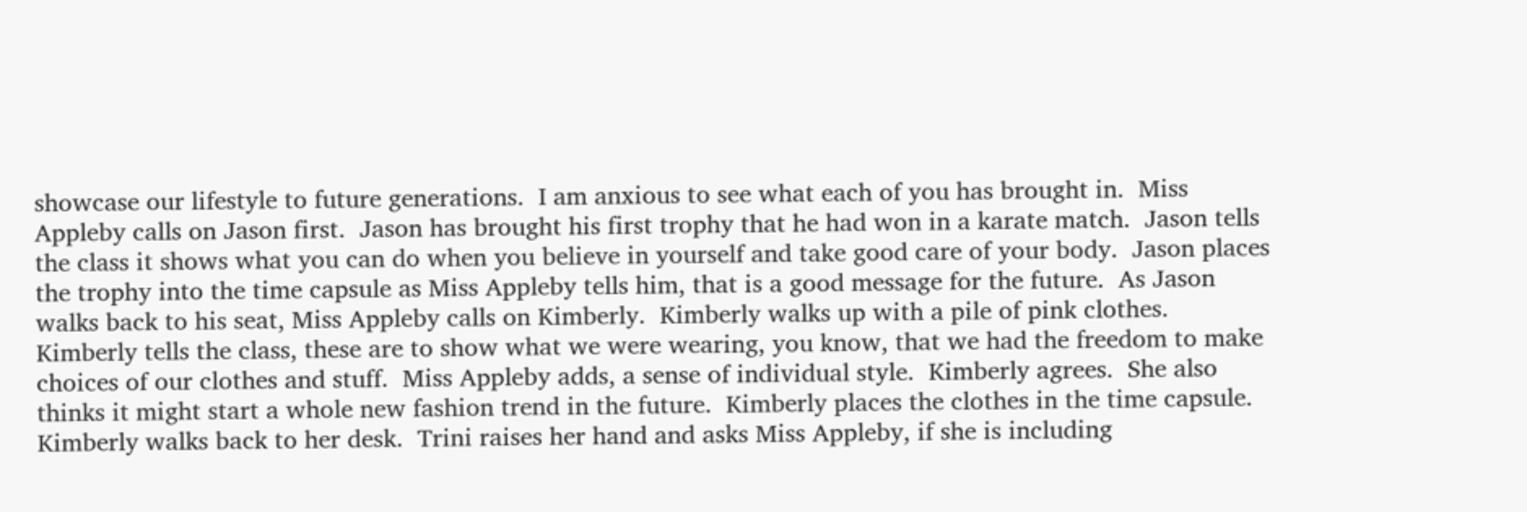showcase our lifestyle to future generations.  I am anxious to see what each of you has brought in.  Miss Appleby calls on Jason first.  Jason has brought his first trophy that he had won in a karate match.  Jason tells the class it shows what you can do when you believe in yourself and take good care of your body.  Jason places the trophy into the time capsule as Miss Appleby tells him, that is a good message for the future.  As Jason walks back to his seat, Miss Appleby calls on Kimberly.  Kimberly walks up with a pile of pink clothes.  Kimberly tells the class, these are to show what we were wearing, you know, that we had the freedom to make choices of our clothes and stuff.  Miss Appleby adds, a sense of individual style.  Kimberly agrees.  She also thinks it might start a whole new fashion trend in the future.  Kimberly places the clothes in the time capsule.  Kimberly walks back to her desk.  Trini raises her hand and asks Miss Appleby, if she is including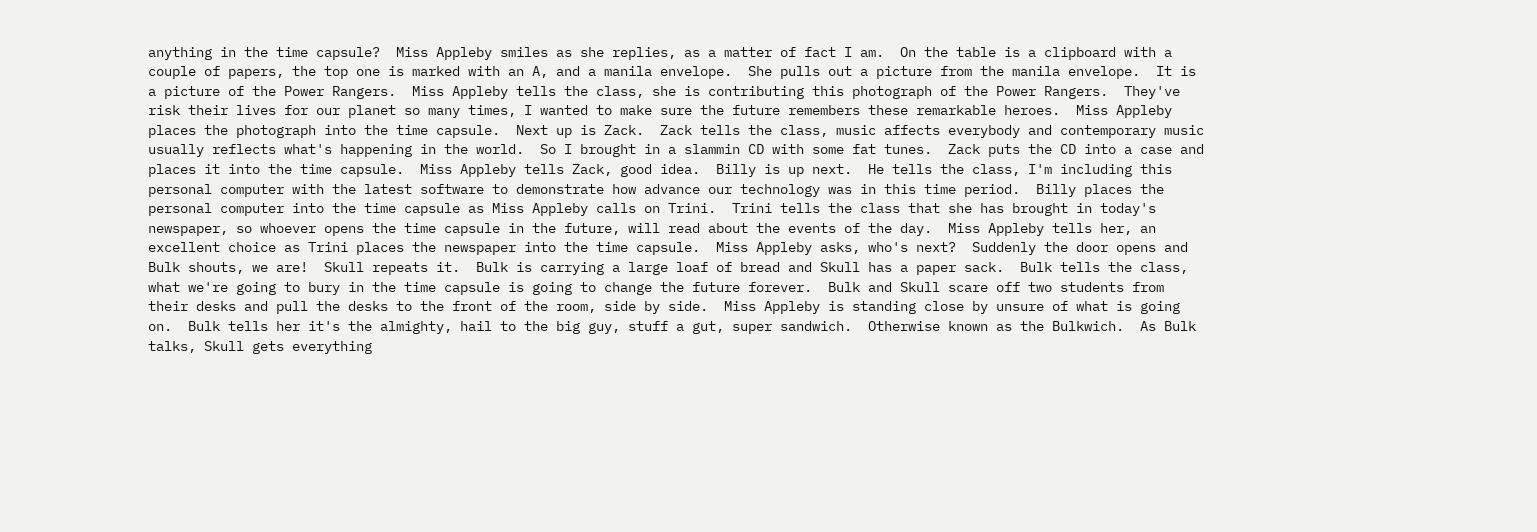anything in the time capsule?  Miss Appleby smiles as she replies, as a matter of fact I am.  On the table is a clipboard with a couple of papers, the top one is marked with an A, and a manila envelope.  She pulls out a picture from the manila envelope.  It is a picture of the Power Rangers.  Miss Appleby tells the class, she is contributing this photograph of the Power Rangers.  They've risk their lives for our planet so many times, I wanted to make sure the future remembers these remarkable heroes.  Miss Appleby places the photograph into the time capsule.  Next up is Zack.  Zack tells the class, music affects everybody and contemporary music usually reflects what's happening in the world.  So I brought in a slammin CD with some fat tunes.  Zack puts the CD into a case and places it into the time capsule.  Miss Appleby tells Zack, good idea.  Billy is up next.  He tells the class, I'm including this personal computer with the latest software to demonstrate how advance our technology was in this time period.  Billy places the personal computer into the time capsule as Miss Appleby calls on Trini.  Trini tells the class that she has brought in today's newspaper, so whoever opens the time capsule in the future, will read about the events of the day.  Miss Appleby tells her, an excellent choice as Trini places the newspaper into the time capsule.  Miss Appleby asks, who's next?  Suddenly the door opens and Bulk shouts, we are!  Skull repeats it.  Bulk is carrying a large loaf of bread and Skull has a paper sack.  Bulk tells the class, what we're going to bury in the time capsule is going to change the future forever.  Bulk and Skull scare off two students from their desks and pull the desks to the front of the room, side by side.  Miss Appleby is standing close by unsure of what is going on.  Bulk tells her it's the almighty, hail to the big guy, stuff a gut, super sandwich.  Otherwise known as the Bulkwich.  As Bulk talks, Skull gets everything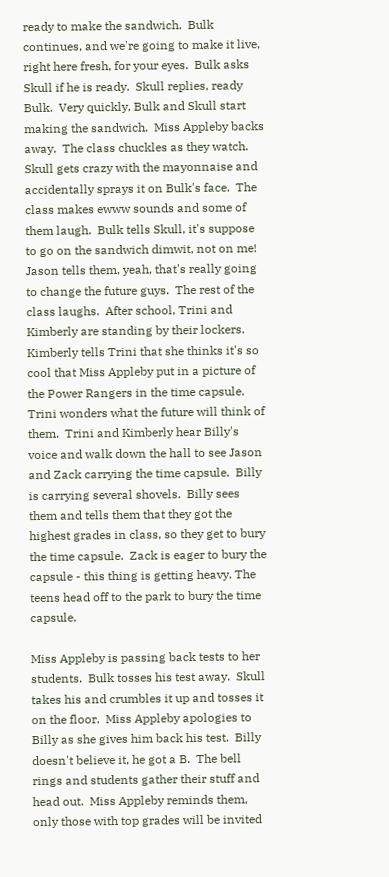ready to make the sandwich.  Bulk continues, and we're going to make it live, right here fresh, for your eyes.  Bulk asks Skull if he is ready.  Skull replies, ready Bulk.  Very quickly, Bulk and Skull start making the sandwich.  Miss Appleby backs away.  The class chuckles as they watch.  Skull gets crazy with the mayonnaise and accidentally sprays it on Bulk's face.  The class makes ewww sounds and some of them laugh.  Bulk tells Skull, it's suppose to go on the sandwich dimwit, not on me!  Jason tells them, yeah, that's really going to change the future guys.  The rest of the class laughs.  After school, Trini and Kimberly are standing by their lockers.  Kimberly tells Trini that she thinks it's so cool that Miss Appleby put in a picture of the Power Rangers in the time capsule.  Trini wonders what the future will think of them.  Trini and Kimberly hear Billy's voice and walk down the hall to see Jason and Zack carrying the time capsule.  Billy is carrying several shovels.  Billy sees them and tells them that they got the highest grades in class, so they get to bury the time capsule.  Zack is eager to bury the capsule - this thing is getting heavy. The teens head off to the park to bury the time capsule.

Miss Appleby is passing back tests to her students.  Bulk tosses his test away.  Skull takes his and crumbles it up and tosses it on the floor.  Miss Appleby apologies to Billy as she gives him back his test.  Billy doesn't believe it, he got a B.  The bell rings and students gather their stuff and head out.  Miss Appleby reminds them, only those with top grades will be invited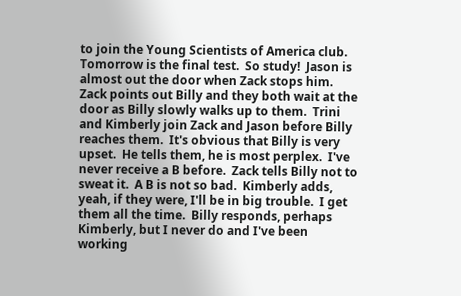to join the Young Scientists of America club.  Tomorrow is the final test.  So study!  Jason is almost out the door when Zack stops him.  Zack points out Billy and they both wait at the door as Billy slowly walks up to them.  Trini and Kimberly join Zack and Jason before Billy reaches them.  It's obvious that Billy is very upset.  He tells them, he is most perplex.  I've never receive a B before.  Zack tells Billy not to sweat it.  A B is not so bad.  Kimberly adds, yeah, if they were, I'll be in big trouble.  I get them all the time.  Billy responds, perhaps Kimberly, but I never do and I've been working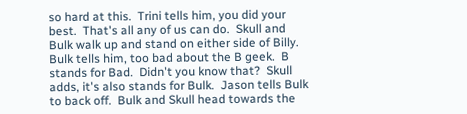so hard at this.  Trini tells him, you did your best.  That's all any of us can do.  Skull and Bulk walk up and stand on either side of Billy.  Bulk tells him, too bad about the B geek.  B stands for Bad.  Didn't you know that?  Skull adds, it's also stands for Bulk.  Jason tells Bulk to back off.  Bulk and Skull head towards the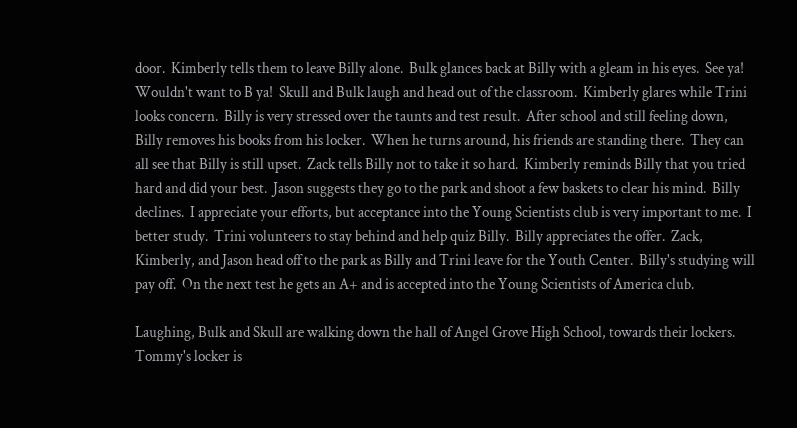door.  Kimberly tells them to leave Billy alone.  Bulk glances back at Billy with a gleam in his eyes.  See ya!  Wouldn't want to B ya!  Skull and Bulk laugh and head out of the classroom.  Kimberly glares while Trini looks concern.  Billy is very stressed over the taunts and test result.  After school and still feeling down, Billy removes his books from his locker.  When he turns around, his friends are standing there.  They can all see that Billy is still upset.  Zack tells Billy not to take it so hard.  Kimberly reminds Billy that you tried hard and did your best.  Jason suggests they go to the park and shoot a few baskets to clear his mind.  Billy declines.  I appreciate your efforts, but acceptance into the Young Scientists club is very important to me.  I better study.  Trini volunteers to stay behind and help quiz Billy.  Billy appreciates the offer.  Zack, Kimberly, and Jason head off to the park as Billy and Trini leave for the Youth Center.  Billy's studying will pay off.  On the next test he gets an A+ and is accepted into the Young Scientists of America club.

Laughing, Bulk and Skull are walking down the hall of Angel Grove High School, towards their lockers.  Tommy's locker is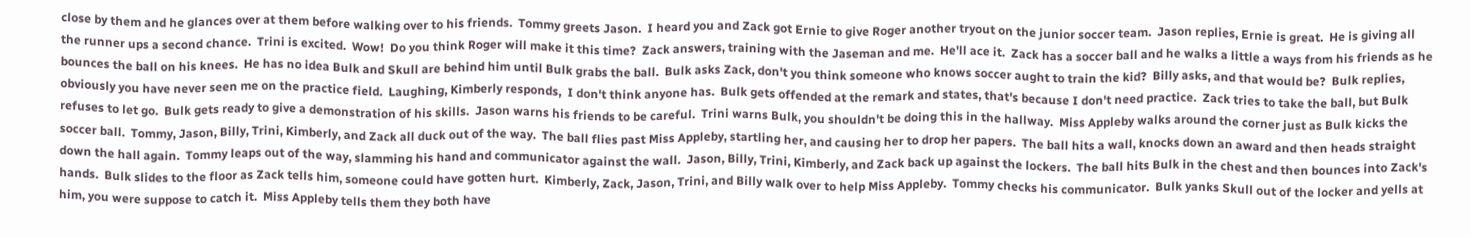close by them and he glances over at them before walking over to his friends.  Tommy greets Jason.  I heard you and Zack got Ernie to give Roger another tryout on the junior soccer team.  Jason replies, Ernie is great.  He is giving all the runner ups a second chance.  Trini is excited.  Wow!  Do you think Roger will make it this time?  Zack answers, training with the Jaseman and me.  He'll ace it.  Zack has a soccer ball and he walks a little a ways from his friends as he bounces the ball on his knees.  He has no idea Bulk and Skull are behind him until Bulk grabs the ball.  Bulk asks Zack, don't you think someone who knows soccer aught to train the kid?  Billy asks, and that would be?  Bulk replies, obviously you have never seen me on the practice field.  Laughing, Kimberly responds,  I don't think anyone has.  Bulk gets offended at the remark and states, that's because I don't need practice.  Zack tries to take the ball, but Bulk refuses to let go.  Bulk gets ready to give a demonstration of his skills.  Jason warns his friends to be careful.  Trini warns Bulk, you shouldn't be doing this in the hallway.  Miss Appleby walks around the corner just as Bulk kicks the soccer ball.  Tommy, Jason, Billy, Trini, Kimberly, and Zack all duck out of the way.  The ball flies past Miss Appleby, startling her, and causing her to drop her papers.  The ball hits a wall, knocks down an award and then heads straight down the hall again.  Tommy leaps out of the way, slamming his hand and communicator against the wall.  Jason, Billy, Trini, Kimberly, and Zack back up against the lockers.  The ball hits Bulk in the chest and then bounces into Zack's hands.  Bulk slides to the floor as Zack tells him, someone could have gotten hurt.  Kimberly, Zack, Jason, Trini, and Billy walk over to help Miss Appleby.  Tommy checks his communicator.  Bulk yanks Skull out of the locker and yells at him, you were suppose to catch it.  Miss Appleby tells them they both have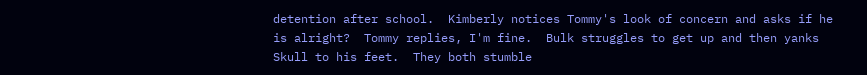detention after school.  Kimberly notices Tommy's look of concern and asks if he is alright?  Tommy replies, I'm fine.  Bulk struggles to get up and then yanks Skull to his feet.  They both stumble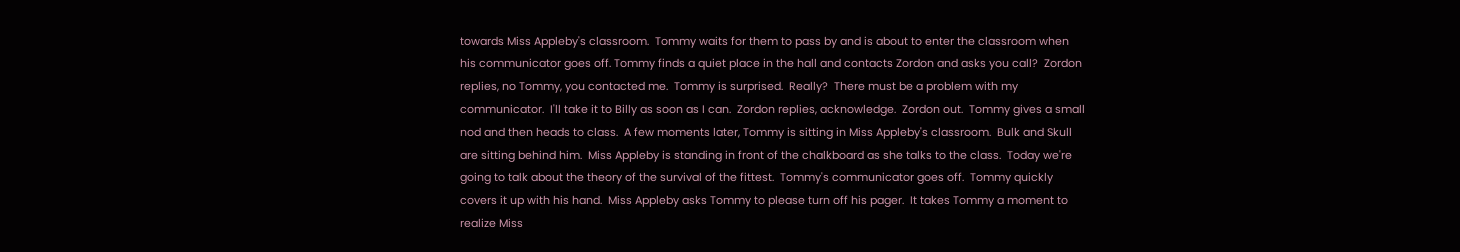towards Miss Appleby's classroom.  Tommy waits for them to pass by and is about to enter the classroom when his communicator goes off. Tommy finds a quiet place in the hall and contacts Zordon and asks you call?  Zordon replies, no Tommy, you contacted me.  Tommy is surprised.  Really?  There must be a problem with my communicator.  I'll take it to Billy as soon as I can.  Zordon replies, acknowledge.  Zordon out.  Tommy gives a small nod and then heads to class.  A few moments later, Tommy is sitting in Miss Appleby's classroom.  Bulk and Skull are sitting behind him.  Miss Appleby is standing in front of the chalkboard as she talks to the class.  Today we're going to talk about the theory of the survival of the fittest.  Tommy's communicator goes off.  Tommy quickly covers it up with his hand.  Miss Appleby asks Tommy to please turn off his pager.  It takes Tommy a moment to realize Miss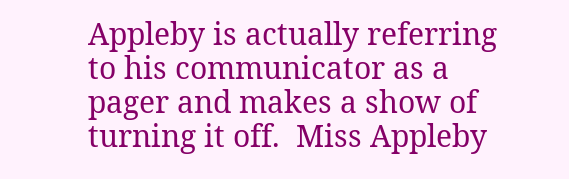Appleby is actually referring to his communicator as a pager and makes a show of turning it off.  Miss Appleby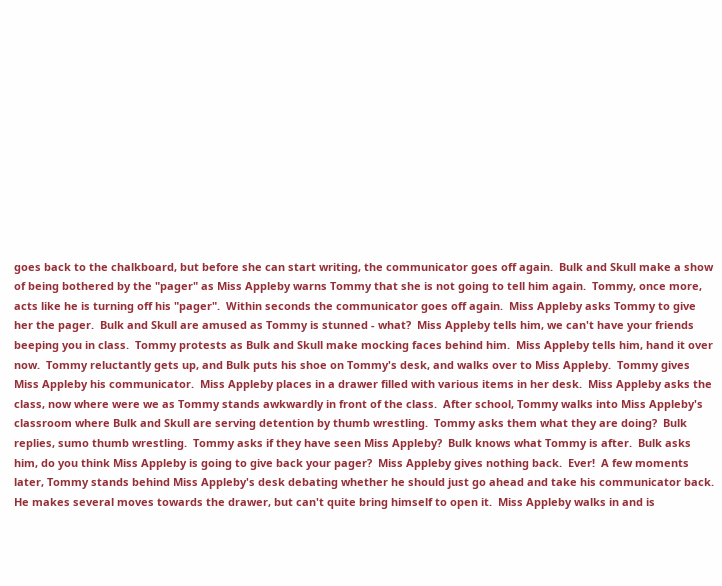goes back to the chalkboard, but before she can start writing, the communicator goes off again.  Bulk and Skull make a show of being bothered by the "pager" as Miss Appleby warns Tommy that she is not going to tell him again.  Tommy, once more, acts like he is turning off his "pager".  Within seconds the communicator goes off again.  Miss Appleby asks Tommy to give her the pager.  Bulk and Skull are amused as Tommy is stunned - what?  Miss Appleby tells him, we can't have your friends beeping you in class.  Tommy protests as Bulk and Skull make mocking faces behind him.  Miss Appleby tells him, hand it over now.  Tommy reluctantly gets up, and Bulk puts his shoe on Tommy's desk, and walks over to Miss Appleby.  Tommy gives Miss Appleby his communicator.  Miss Appleby places in a drawer filled with various items in her desk.  Miss Appleby asks the class, now where were we as Tommy stands awkwardly in front of the class.  After school, Tommy walks into Miss Appleby's classroom where Bulk and Skull are serving detention by thumb wrestling.  Tommy asks them what they are doing?  Bulk replies, sumo thumb wrestling.  Tommy asks if they have seen Miss Appleby?  Bulk knows what Tommy is after.  Bulk asks him, do you think Miss Appleby is going to give back your pager?  Miss Appleby gives nothing back.  Ever!  A few moments later, Tommy stands behind Miss Appleby's desk debating whether he should just go ahead and take his communicator back.  He makes several moves towards the drawer, but can't quite bring himself to open it.  Miss Appleby walks in and is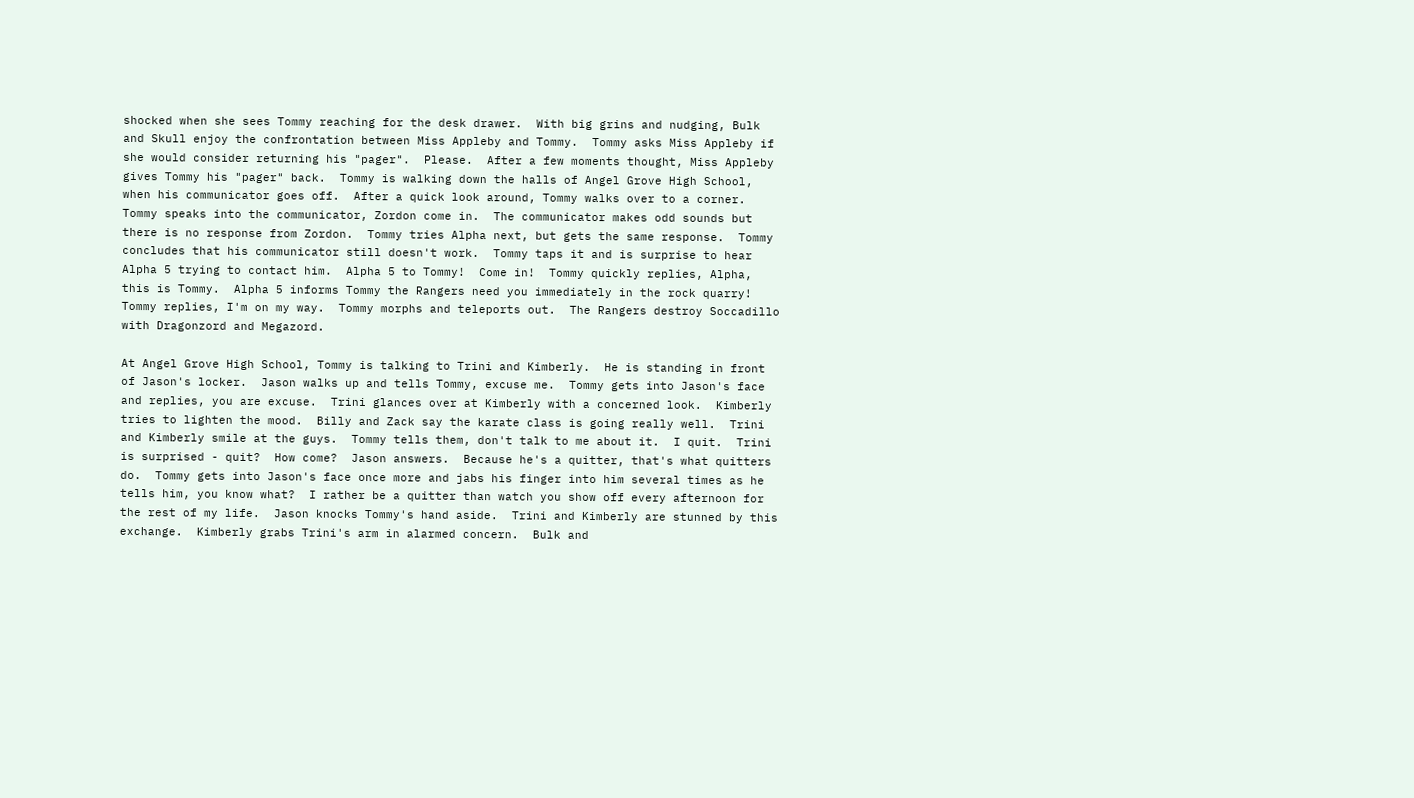shocked when she sees Tommy reaching for the desk drawer.  With big grins and nudging, Bulk and Skull enjoy the confrontation between Miss Appleby and Tommy.  Tommy asks Miss Appleby if she would consider returning his "pager".  Please.  After a few moments thought, Miss Appleby gives Tommy his "pager" back.  Tommy is walking down the halls of Angel Grove High School, when his communicator goes off.  After a quick look around, Tommy walks over to a corner.  Tommy speaks into the communicator, Zordon come in.  The communicator makes odd sounds but there is no response from Zordon.  Tommy tries Alpha next, but gets the same response.  Tommy concludes that his communicator still doesn't work.  Tommy taps it and is surprise to hear Alpha 5 trying to contact him.  Alpha 5 to Tommy!  Come in!  Tommy quickly replies, Alpha, this is Tommy.  Alpha 5 informs Tommy the Rangers need you immediately in the rock quarry!  Tommy replies, I'm on my way.  Tommy morphs and teleports out.  The Rangers destroy Soccadillo with Dragonzord and Megazord.

At Angel Grove High School, Tommy is talking to Trini and Kimberly.  He is standing in front of Jason's locker.  Jason walks up and tells Tommy, excuse me.  Tommy gets into Jason's face and replies, you are excuse.  Trini glances over at Kimberly with a concerned look.  Kimberly tries to lighten the mood.  Billy and Zack say the karate class is going really well.  Trini and Kimberly smile at the guys.  Tommy tells them, don't talk to me about it.  I quit.  Trini is surprised - quit?  How come?  Jason answers.  Because he's a quitter, that's what quitters do.  Tommy gets into Jason's face once more and jabs his finger into him several times as he tells him, you know what?  I rather be a quitter than watch you show off every afternoon for the rest of my life.  Jason knocks Tommy's hand aside.  Trini and Kimberly are stunned by this exchange.  Kimberly grabs Trini's arm in alarmed concern.  Bulk and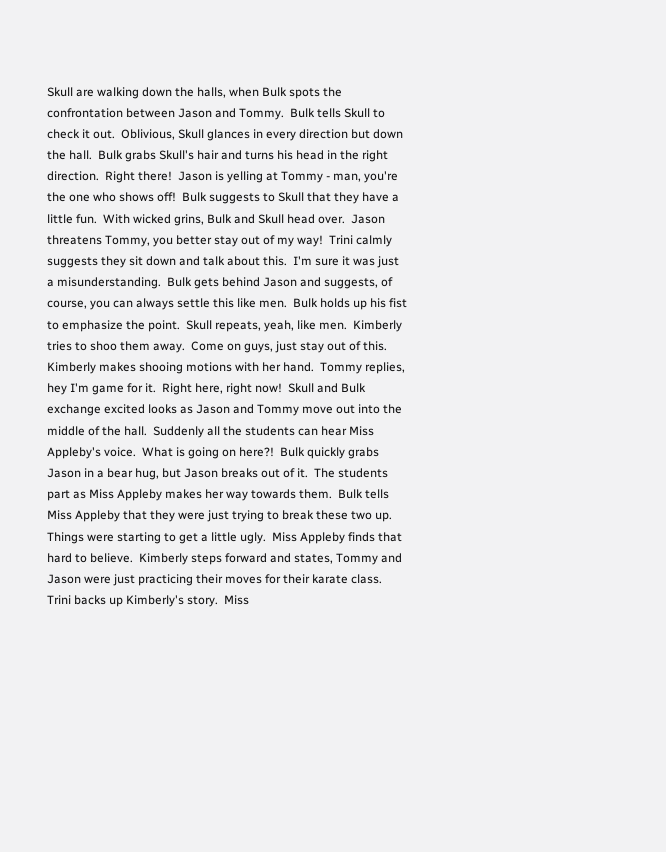Skull are walking down the halls, when Bulk spots the confrontation between Jason and Tommy.  Bulk tells Skull to check it out.  Oblivious, Skull glances in every direction but down the hall.  Bulk grabs Skull's hair and turns his head in the right direction.  Right there!  Jason is yelling at Tommy - man, you're the one who shows off!  Bulk suggests to Skull that they have a little fun.  With wicked grins, Bulk and Skull head over.  Jason threatens Tommy, you better stay out of my way!  Trini calmly suggests they sit down and talk about this.  I'm sure it was just a misunderstanding.  Bulk gets behind Jason and suggests, of course, you can always settle this like men.  Bulk holds up his fist to emphasize the point.  Skull repeats, yeah, like men.  Kimberly tries to shoo them away.  Come on guys, just stay out of this.  Kimberly makes shooing motions with her hand.  Tommy replies, hey I'm game for it.  Right here, right now!  Skull and Bulk exchange excited looks as Jason and Tommy move out into the middle of the hall.  Suddenly all the students can hear Miss Appleby's voice.  What is going on here?!  Bulk quickly grabs Jason in a bear hug, but Jason breaks out of it.  The students part as Miss Appleby makes her way towards them.  Bulk tells Miss Appleby that they were just trying to break these two up.  Things were starting to get a little ugly.  Miss Appleby finds that hard to believe.  Kimberly steps forward and states, Tommy and Jason were just practicing their moves for their karate class.  Trini backs up Kimberly's story.  Miss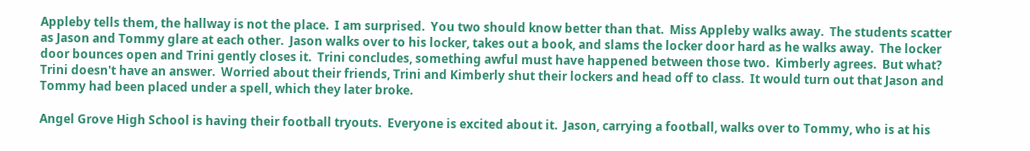Appleby tells them, the hallway is not the place.  I am surprised.  You two should know better than that.  Miss Appleby walks away.  The students scatter as Jason and Tommy glare at each other.  Jason walks over to his locker, takes out a book, and slams the locker door hard as he walks away.  The locker door bounces open and Trini gently closes it.  Trini concludes, something awful must have happened between those two.  Kimberly agrees.  But what?  Trini doesn't have an answer.  Worried about their friends, Trini and Kimberly shut their lockers and head off to class.  It would turn out that Jason and Tommy had been placed under a spell, which they later broke.

Angel Grove High School is having their football tryouts.  Everyone is excited about it.  Jason, carrying a football, walks over to Tommy, who is at his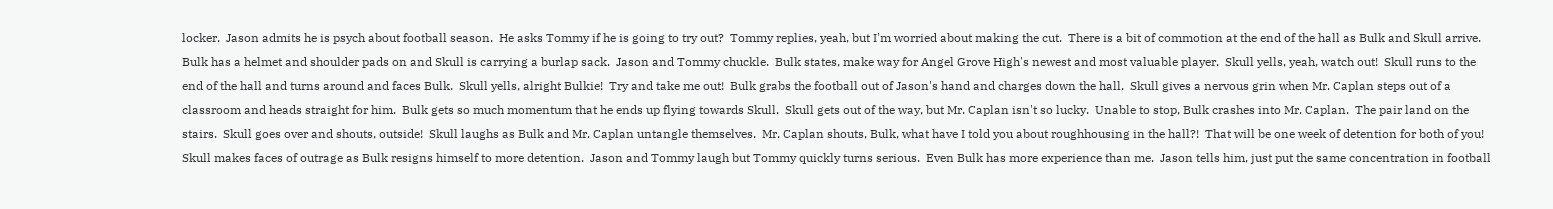locker.  Jason admits he is psych about football season.  He asks Tommy if he is going to try out?  Tommy replies, yeah, but I'm worried about making the cut.  There is a bit of commotion at the end of the hall as Bulk and Skull arrive.  Bulk has a helmet and shoulder pads on and Skull is carrying a burlap sack.  Jason and Tommy chuckle.  Bulk states, make way for Angel Grove High's newest and most valuable player.  Skull yells, yeah, watch out!  Skull runs to the end of the hall and turns around and faces Bulk.  Skull yells, alright Bulkie!  Try and take me out!  Bulk grabs the football out of Jason's hand and charges down the hall.  Skull gives a nervous grin when Mr. Caplan steps out of a classroom and heads straight for him.  Bulk gets so much momentum that he ends up flying towards Skull.  Skull gets out of the way, but Mr. Caplan isn't so lucky.  Unable to stop, Bulk crashes into Mr. Caplan.  The pair land on the stairs.  Skull goes over and shouts, outside!  Skull laughs as Bulk and Mr. Caplan untangle themselves.  Mr. Caplan shouts, Bulk, what have I told you about roughhousing in the hall?!  That will be one week of detention for both of you!  Skull makes faces of outrage as Bulk resigns himself to more detention.  Jason and Tommy laugh but Tommy quickly turns serious.  Even Bulk has more experience than me.  Jason tells him, just put the same concentration in football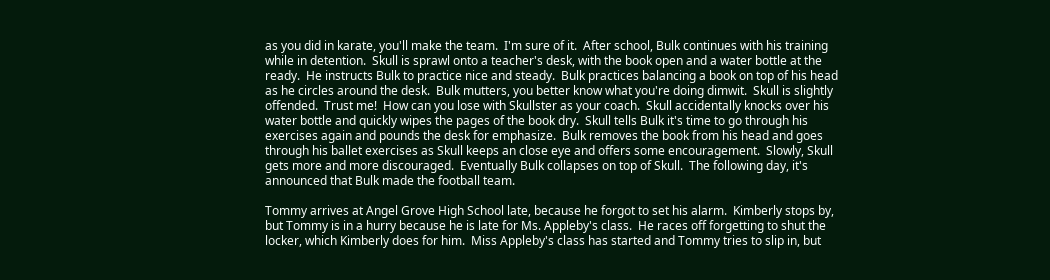as you did in karate, you'll make the team.  I'm sure of it.  After school, Bulk continues with his training while in detention.  Skull is sprawl onto a teacher's desk, with the book open and a water bottle at the ready.  He instructs Bulk to practice nice and steady.  Bulk practices balancing a book on top of his head as he circles around the desk.  Bulk mutters, you better know what you're doing dimwit.  Skull is slightly offended.  Trust me!  How can you lose with Skullster as your coach.  Skull accidentally knocks over his water bottle and quickly wipes the pages of the book dry.  Skull tells Bulk it's time to go through his exercises again and pounds the desk for emphasize.  Bulk removes the book from his head and goes through his ballet exercises as Skull keeps an close eye and offers some encouragement.  Slowly, Skull gets more and more discouraged.  Eventually Bulk collapses on top of Skull.  The following day, it's announced that Bulk made the football team.

Tommy arrives at Angel Grove High School late, because he forgot to set his alarm.  Kimberly stops by, but Tommy is in a hurry because he is late for Ms. Appleby's class.  He races off forgetting to shut the locker, which Kimberly does for him.  Miss Appleby's class has started and Tommy tries to slip in, but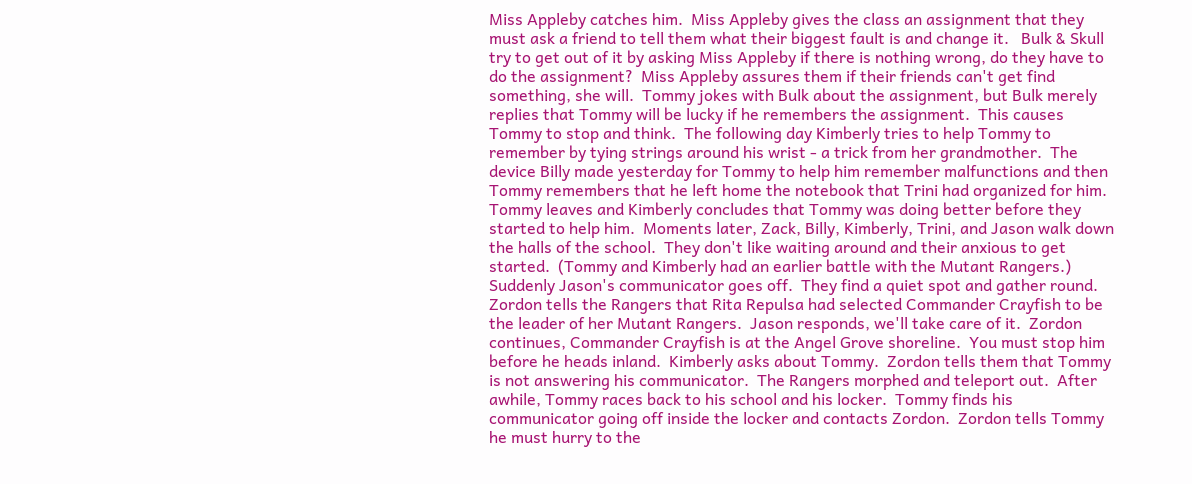Miss Appleby catches him.  Miss Appleby gives the class an assignment that they must ask a friend to tell them what their biggest fault is and change it.   Bulk & Skull try to get out of it by asking Miss Appleby if there is nothing wrong, do they have to do the assignment?  Miss Appleby assures them if their friends can't get find something, she will.  Tommy jokes with Bulk about the assignment, but Bulk merely replies that Tommy will be lucky if he remembers the assignment.  This causes Tommy to stop and think.  The following day Kimberly tries to help Tommy to remember by tying strings around his wrist - a trick from her grandmother.  The device Billy made yesterday for Tommy to help him remember malfunctions and then Tommy remembers that he left home the notebook that Trini had organized for him.  Tommy leaves and Kimberly concludes that Tommy was doing better before they started to help him.  Moments later, Zack, Billy, Kimberly, Trini, and Jason walk down the halls of the school.  They don't like waiting around and their anxious to get started.  (Tommy and Kimberly had an earlier battle with the Mutant Rangers.)  Suddenly Jason's communicator goes off.  They find a quiet spot and gather round.  Zordon tells the Rangers that Rita Repulsa had selected Commander Crayfish to be the leader of her Mutant Rangers.  Jason responds, we'll take care of it.  Zordon continues, Commander Crayfish is at the Angel Grove shoreline.  You must stop him before he heads inland.  Kimberly asks about Tommy.  Zordon tells them that Tommy is not answering his communicator.  The Rangers morphed and teleport out.  After awhile, Tommy races back to his school and his locker.  Tommy finds his communicator going off inside the locker and contacts Zordon.  Zordon tells Tommy he must hurry to the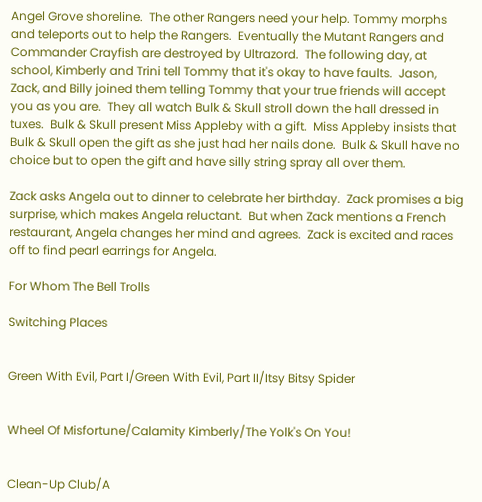Angel Grove shoreline.  The other Rangers need your help. Tommy morphs and teleports out to help the Rangers.  Eventually the Mutant Rangers and Commander Crayfish are destroyed by Ultrazord.  The following day, at school, Kimberly and Trini tell Tommy that it's okay to have faults.  Jason, Zack, and Billy joined them telling Tommy that your true friends will accept you as you are.  They all watch Bulk & Skull stroll down the hall dressed in tuxes.  Bulk & Skull present Miss Appleby with a gift.  Miss Appleby insists that Bulk & Skull open the gift as she just had her nails done.  Bulk & Skull have no choice but to open the gift and have silly string spray all over them.

Zack asks Angela out to dinner to celebrate her birthday.  Zack promises a big surprise, which makes Angela reluctant.  But when Zack mentions a French restaurant, Angela changes her mind and agrees.  Zack is excited and races off to find pearl earrings for Angela.

For Whom The Bell Trolls

Switching Places


Green With Evil, Part I/Green With Evil, Part II/Itsy Bitsy Spider


Wheel Of Misfortune/Calamity Kimberly/The Yolk's On You!


Clean-Up Club/A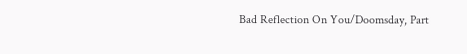Bad Reflection On You/Doomsday, Part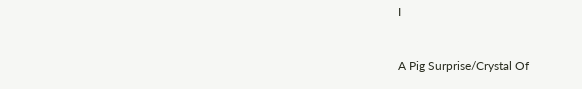I


A Pig Surprise/Crystal Of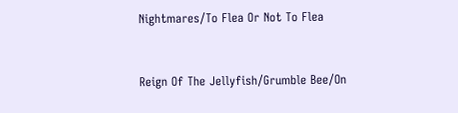Nightmares/To Flea Or Not To Flea


Reign Of The Jellyfish/Grumble Bee/On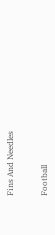Fins And Needles


Football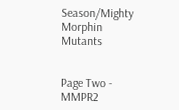Season/Mighty Morphin Mutants


Page Two - MMPR2